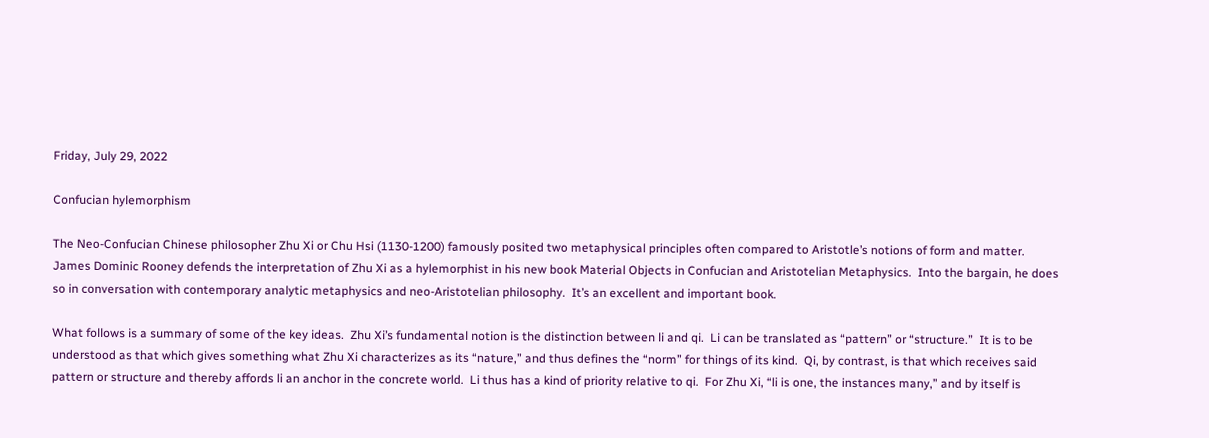Friday, July 29, 2022

Confucian hylemorphism

The Neo-Confucian Chinese philosopher Zhu Xi or Chu Hsi (1130-1200) famously posited two metaphysical principles often compared to Aristotle’s notions of form and matter.  James Dominic Rooney defends the interpretation of Zhu Xi as a hylemorphist in his new book Material Objects in Confucian and Aristotelian Metaphysics.  Into the bargain, he does so in conversation with contemporary analytic metaphysics and neo-Aristotelian philosophy.  It’s an excellent and important book.

What follows is a summary of some of the key ideas.  Zhu Xi’s fundamental notion is the distinction between li and qi.  Li can be translated as “pattern” or “structure.”  It is to be understood as that which gives something what Zhu Xi characterizes as its “nature,” and thus defines the “norm” for things of its kind.  Qi, by contrast, is that which receives said pattern or structure and thereby affords li an anchor in the concrete world.  Li thus has a kind of priority relative to qi.  For Zhu Xi, “li is one, the instances many,” and by itself is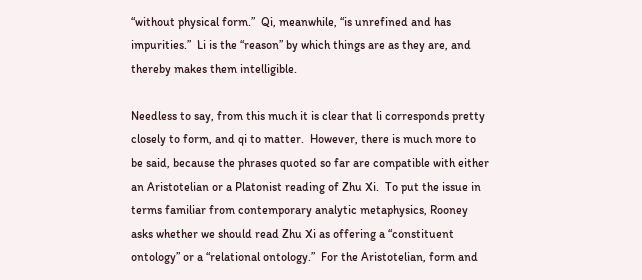“without physical form.”  Qi, meanwhile, “is unrefined and has impurities.”  Li is the “reason” by which things are as they are, and thereby makes them intelligible.

Needless to say, from this much it is clear that li corresponds pretty closely to form, and qi to matter.  However, there is much more to be said, because the phrases quoted so far are compatible with either an Aristotelian or a Platonist reading of Zhu Xi.  To put the issue in terms familiar from contemporary analytic metaphysics, Rooney asks whether we should read Zhu Xi as offering a “constituent ontology” or a “relational ontology.”  For the Aristotelian, form and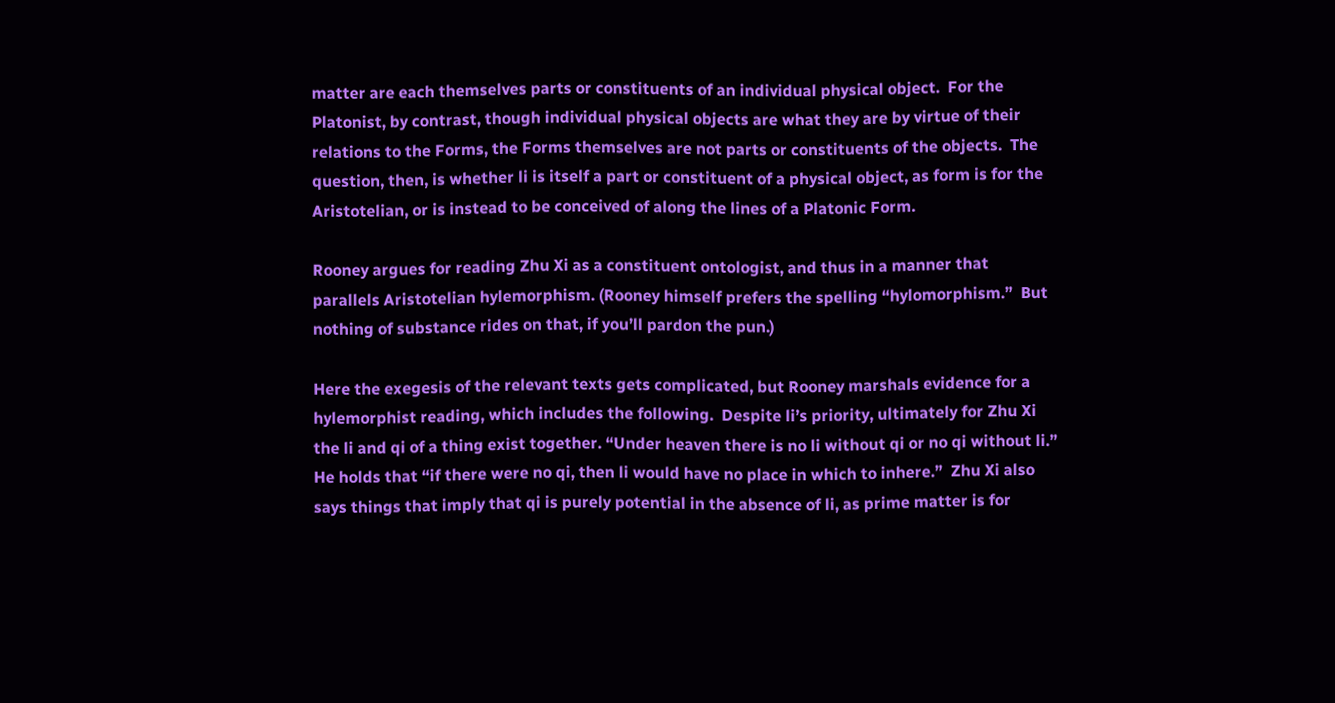matter are each themselves parts or constituents of an individual physical object.  For the Platonist, by contrast, though individual physical objects are what they are by virtue of their relations to the Forms, the Forms themselves are not parts or constituents of the objects.  The question, then, is whether li is itself a part or constituent of a physical object, as form is for the Aristotelian, or is instead to be conceived of along the lines of a Platonic Form.

Rooney argues for reading Zhu Xi as a constituent ontologist, and thus in a manner that parallels Aristotelian hylemorphism. (Rooney himself prefers the spelling “hylomorphism.”  But nothing of substance rides on that, if you’ll pardon the pun.)

Here the exegesis of the relevant texts gets complicated, but Rooney marshals evidence for a hylemorphist reading, which includes the following.  Despite li’s priority, ultimately for Zhu Xi the li and qi of a thing exist together. “Under heaven there is no li without qi or no qi without li.”  He holds that “if there were no qi, then li would have no place in which to inhere.”  Zhu Xi also says things that imply that qi is purely potential in the absence of li, as prime matter is for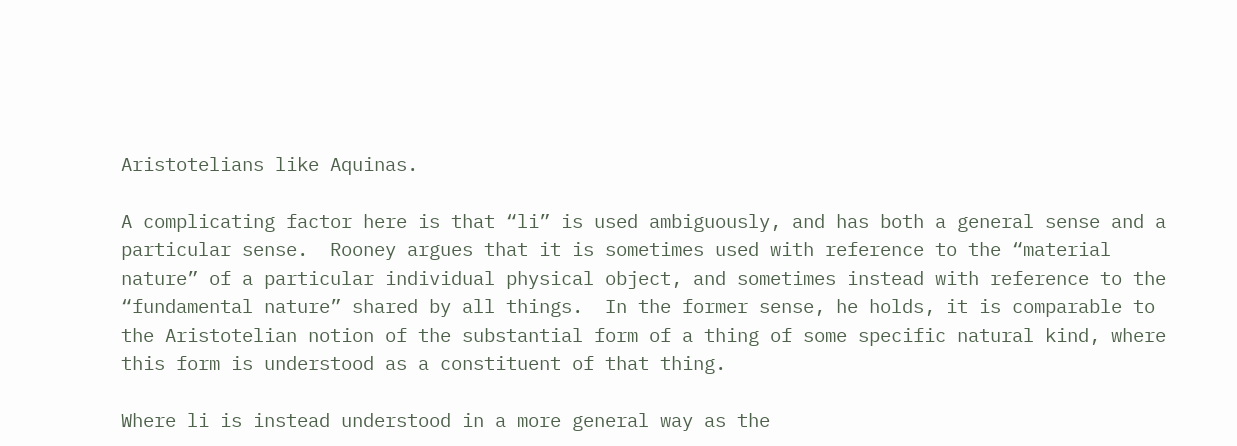Aristotelians like Aquinas.

A complicating factor here is that “li” is used ambiguously, and has both a general sense and a particular sense.  Rooney argues that it is sometimes used with reference to the “material nature” of a particular individual physical object, and sometimes instead with reference to the “fundamental nature” shared by all things.  In the former sense, he holds, it is comparable to the Aristotelian notion of the substantial form of a thing of some specific natural kind, where this form is understood as a constituent of that thing.

Where li is instead understood in a more general way as the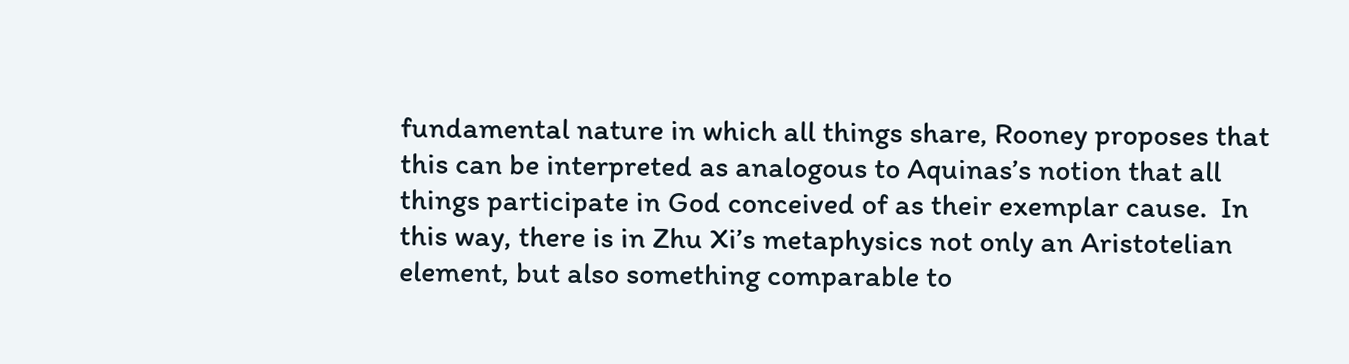fundamental nature in which all things share, Rooney proposes that this can be interpreted as analogous to Aquinas’s notion that all things participate in God conceived of as their exemplar cause.  In this way, there is in Zhu Xi’s metaphysics not only an Aristotelian element, but also something comparable to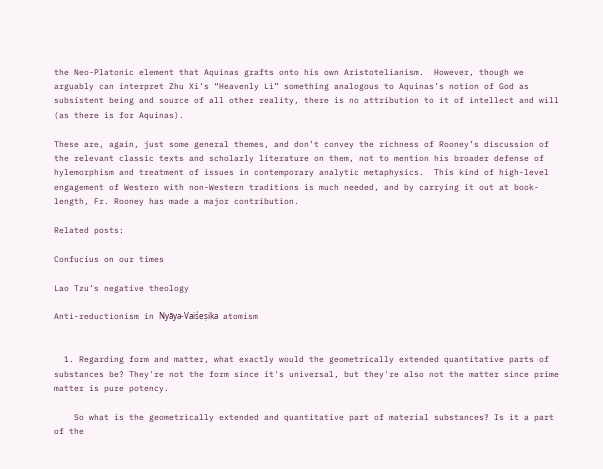the Neo-Platonic element that Aquinas grafts onto his own Aristotelianism.  However, though we arguably can interpret Zhu Xi’s “Heavenly Li” something analogous to Aquinas’s notion of God as subsistent being and source of all other reality, there is no attribution to it of intellect and will (as there is for Aquinas).

These are, again, just some general themes, and don’t convey the richness of Rooney’s discussion of the relevant classic texts and scholarly literature on them, not to mention his broader defense of hylemorphism and treatment of issues in contemporary analytic metaphysics.  This kind of high-level engagement of Western with non-Western traditions is much needed, and by carrying it out at book-length, Fr. Rooney has made a major contribution.

Related posts:

Confucius on our times

Lao Tzu’s negative theology

Anti-reductionism in Nyāya-Vaiśeṣika atomism


  1. Regarding form and matter, what exactly would the geometrically extended quantitative parts of substances be? They're not the form since it's universal, but they're also not the matter since prime matter is pure potency.

    So what is the geometrically extended and quantitative part of material substances? Is it a part of the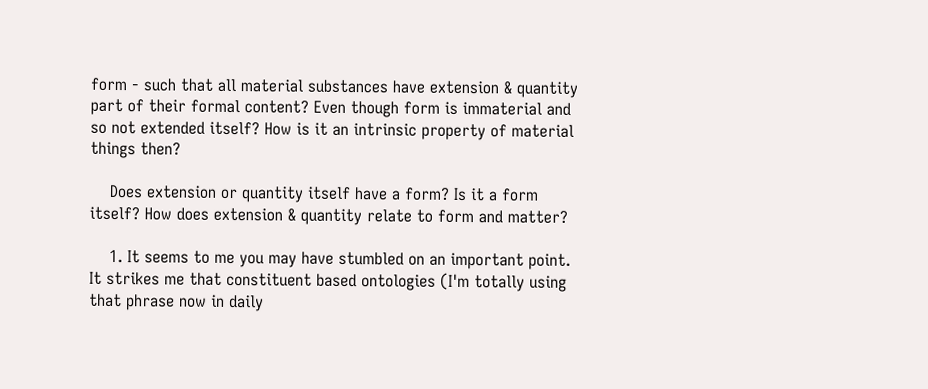form - such that all material substances have extension & quantity part of their formal content? Even though form is immaterial and so not extended itself? How is it an intrinsic property of material things then?

    Does extension or quantity itself have a form? Is it a form itself? How does extension & quantity relate to form and matter?

    1. It seems to me you may have stumbled on an important point. It strikes me that constituent based ontologies (I'm totally using that phrase now in daily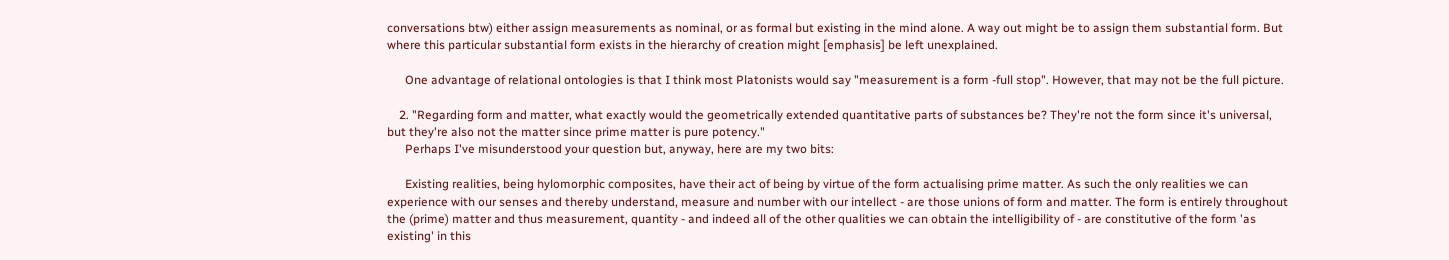conversations btw) either assign measurements as nominal, or as formal but existing in the mind alone. A way out might be to assign them substantial form. But where this particular substantial form exists in the hierarchy of creation might [emphasis] be left unexplained.

      One advantage of relational ontologies is that I think most Platonists would say "measurement is a form -full stop". However, that may not be the full picture.

    2. "Regarding form and matter, what exactly would the geometrically extended quantitative parts of substances be? They're not the form since it's universal, but they're also not the matter since prime matter is pure potency."
      Perhaps I've misunderstood your question but, anyway, here are my two bits:

      Existing realities, being hylomorphic composites, have their act of being by virtue of the form actualising prime matter. As such the only realities we can experience with our senses and thereby understand, measure and number with our intellect - are those unions of form and matter. The form is entirely throughout the (prime) matter and thus measurement, quantity - and indeed all of the other qualities we can obtain the intelligibility of - are constitutive of the form 'as existing' in this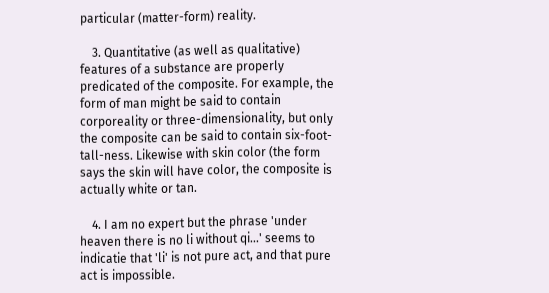particular (matter-form) reality.

    3. Quantitative (as well as qualitative) features of a substance are properly predicated of the composite. For example, the form of man might be said to contain corporeality or three-dimensionality, but only the composite can be said to contain six-foot-tall-ness. Likewise with skin color (the form says the skin will have color, the composite is actually white or tan.

    4. I am no expert but the phrase 'under heaven there is no li without qi...' seems to indicatie that 'li' is not pure act, and that pure act is impossible.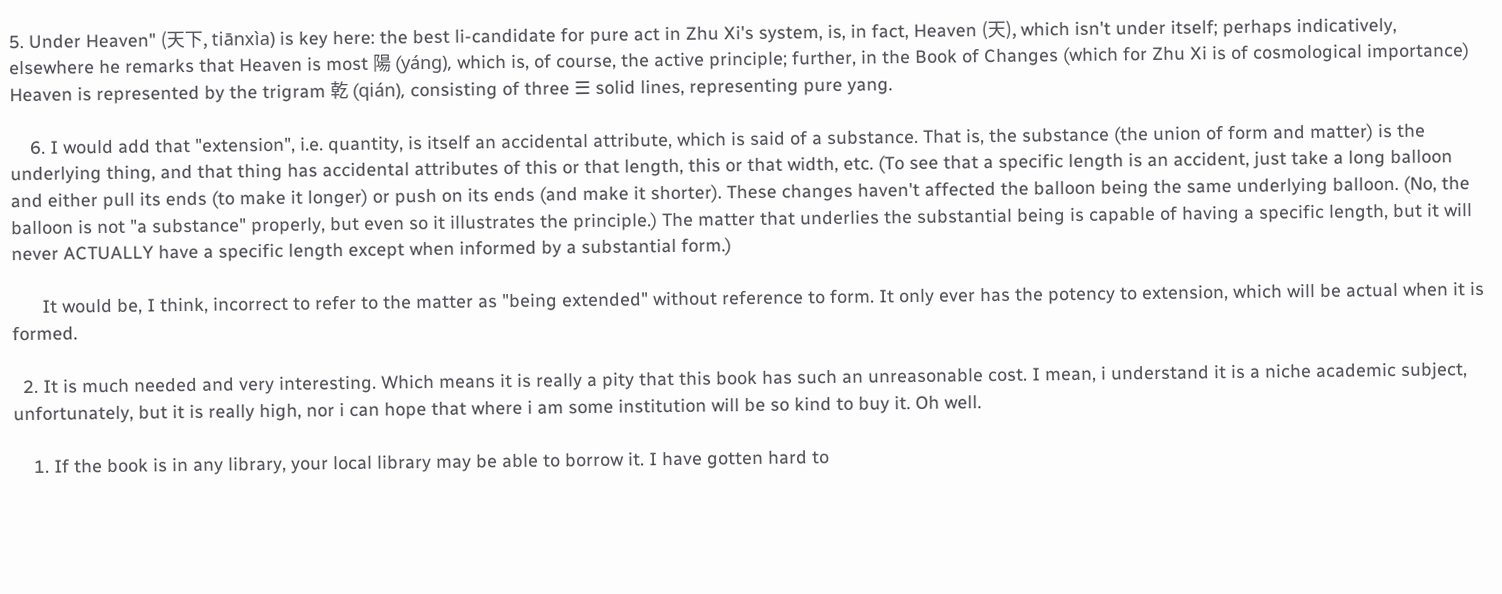5. Under Heaven" (天下, tiānxìa) is key here: the best li-candidate for pure act in Zhu Xi's system, is, in fact, Heaven (天), which isn't under itself; perhaps indicatively, elsewhere he remarks that Heaven is most 陽 (yáng), which is, of course, the active principle; further, in the Book of Changes (which for Zhu Xi is of cosmological importance) Heaven is represented by the trigram 乾 (qián), consisting of three ☰ solid lines, representing pure yang.

    6. I would add that "extension", i.e. quantity, is itself an accidental attribute, which is said of a substance. That is, the substance (the union of form and matter) is the underlying thing, and that thing has accidental attributes of this or that length, this or that width, etc. (To see that a specific length is an accident, just take a long balloon and either pull its ends (to make it longer) or push on its ends (and make it shorter). These changes haven't affected the balloon being the same underlying balloon. (No, the balloon is not "a substance" properly, but even so it illustrates the principle.) The matter that underlies the substantial being is capable of having a specific length, but it will never ACTUALLY have a specific length except when informed by a substantial form.)

      It would be, I think, incorrect to refer to the matter as "being extended" without reference to form. It only ever has the potency to extension, which will be actual when it is formed.

  2. It is much needed and very interesting. Which means it is really a pity that this book has such an unreasonable cost. I mean, i understand it is a niche academic subject, unfortunately, but it is really high, nor i can hope that where i am some institution will be so kind to buy it. Oh well.

    1. If the book is in any library, your local library may be able to borrow it. I have gotten hard to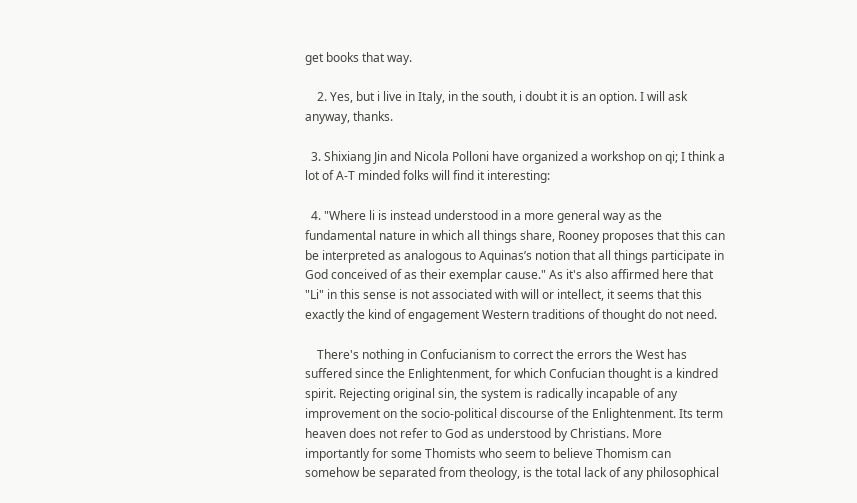get books that way.

    2. Yes, but i live in Italy, in the south, i doubt it is an option. I will ask anyway, thanks.

  3. Shixiang Jin and Nicola Polloni have organized a workshop on qi; I think a lot of A-T minded folks will find it interesting:

  4. "Where li is instead understood in a more general way as the fundamental nature in which all things share, Rooney proposes that this can be interpreted as analogous to Aquinas’s notion that all things participate in God conceived of as their exemplar cause." As it's also affirmed here that "Li" in this sense is not associated with will or intellect, it seems that this exactly the kind of engagement Western traditions of thought do not need.

    There's nothing in Confucianism to correct the errors the West has suffered since the Enlightenment, for which Confucian thought is a kindred spirit. Rejecting original sin, the system is radically incapable of any improvement on the socio-political discourse of the Enlightenment. Its term heaven does not refer to God as understood by Christians. More importantly for some Thomists who seem to believe Thomism can somehow be separated from theology, is the total lack of any philosophical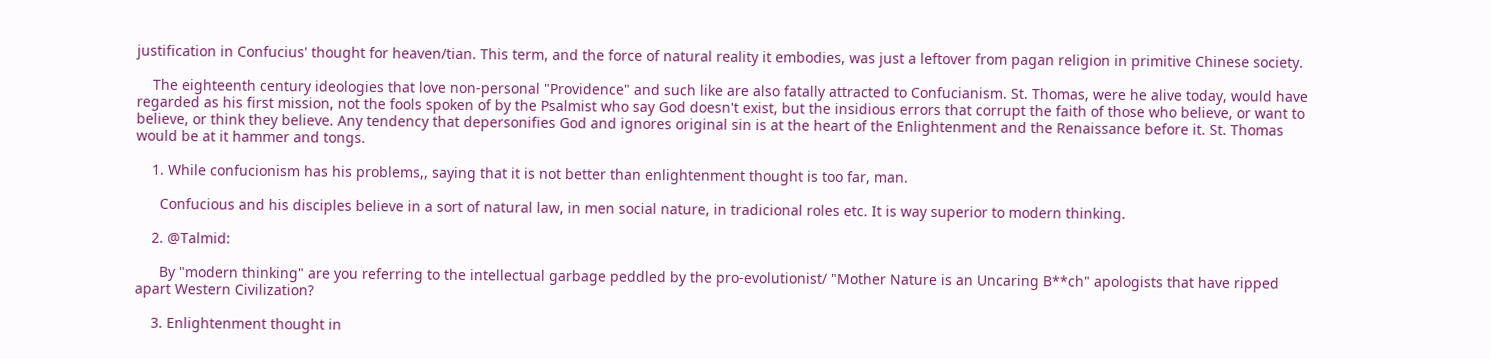justification in Confucius' thought for heaven/tian. This term, and the force of natural reality it embodies, was just a leftover from pagan religion in primitive Chinese society.

    The eighteenth century ideologies that love non-personal "Providence" and such like are also fatally attracted to Confucianism. St. Thomas, were he alive today, would have regarded as his first mission, not the fools spoken of by the Psalmist who say God doesn't exist, but the insidious errors that corrupt the faith of those who believe, or want to believe, or think they believe. Any tendency that depersonifies God and ignores original sin is at the heart of the Enlightenment and the Renaissance before it. St. Thomas would be at it hammer and tongs.

    1. While confucionism has his problems,, saying that it is not better than enlightenment thought is too far, man.

      Confucious and his disciples believe in a sort of natural law, in men social nature, in tradicional roles etc. It is way superior to modern thinking.

    2. @Talmid:

      By "modern thinking" are you referring to the intellectual garbage peddled by the pro-evolutionist/ "Mother Nature is an Uncaring B**ch" apologists that have ripped apart Western Civilization?

    3. Enlightenment thought in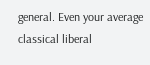general. Even your average classical liberal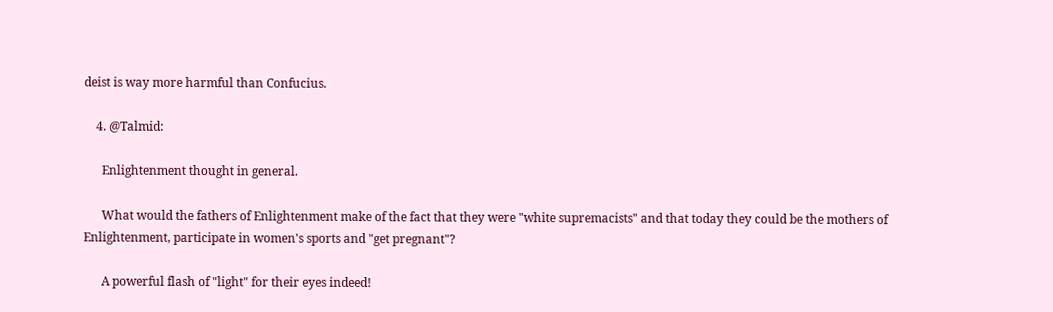deist is way more harmful than Confucius.

    4. @Talmid:

      Enlightenment thought in general.

      What would the fathers of Enlightenment make of the fact that they were "white supremacists" and that today they could be the mothers of Enlightenment, participate in women's sports and "get pregnant"?

      A powerful flash of "light" for their eyes indeed!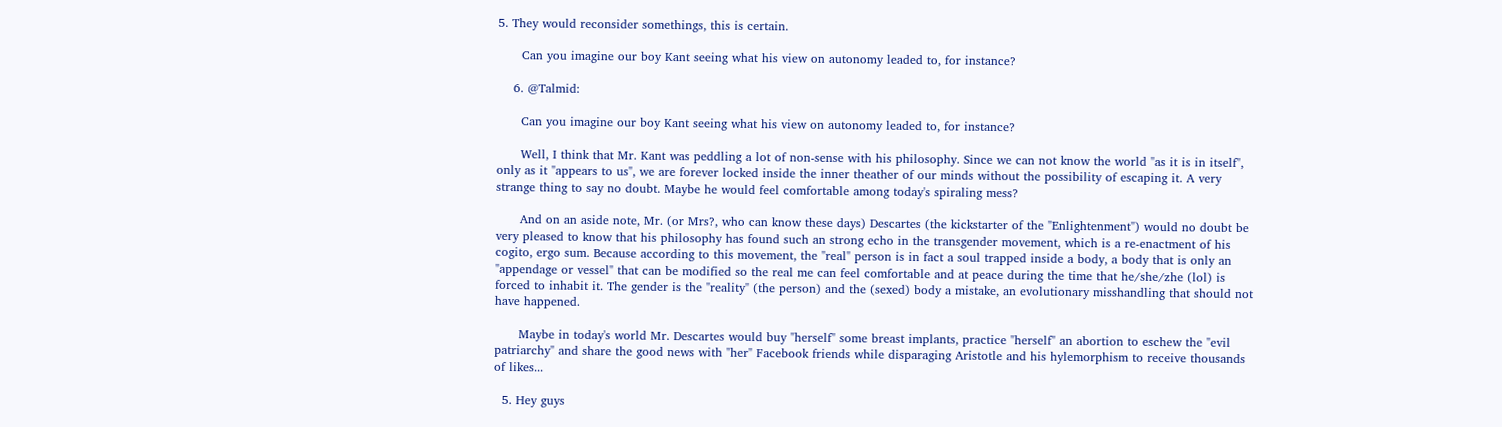5. They would reconsider somethings, this is certain.

      Can you imagine our boy Kant seeing what his view on autonomy leaded to, for instance?

    6. @Talmid:

      Can you imagine our boy Kant seeing what his view on autonomy leaded to, for instance?

      Well, I think that Mr. Kant was peddling a lot of non-sense with his philosophy. Since we can not know the world "as it is in itself", only as it "appears to us", we are forever locked inside the inner theather of our minds without the possibility of escaping it. A very strange thing to say no doubt. Maybe he would feel comfortable among today's spiraling mess?

      And on an aside note, Mr. (or Mrs?, who can know these days) Descartes (the kickstarter of the "Enlightenment") would no doubt be very pleased to know that his philosophy has found such an strong echo in the transgender movement, which is a re-enactment of his cogito, ergo sum. Because according to this movement, the "real" person is in fact a soul trapped inside a body, a body that is only an "appendage or vessel" that can be modified so the real me can feel comfortable and at peace during the time that he/she/zhe (lol) is forced to inhabit it. The gender is the "reality" (the person) and the (sexed) body a mistake, an evolutionary misshandling that should not have happened.

      Maybe in today's world Mr. Descartes would buy "herself" some breast implants, practice "herself" an abortion to eschew the "evil patriarchy" and share the good news with "her" Facebook friends while disparaging Aristotle and his hylemorphism to receive thousands of likes...

  5. Hey guys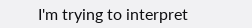I'm trying to interpret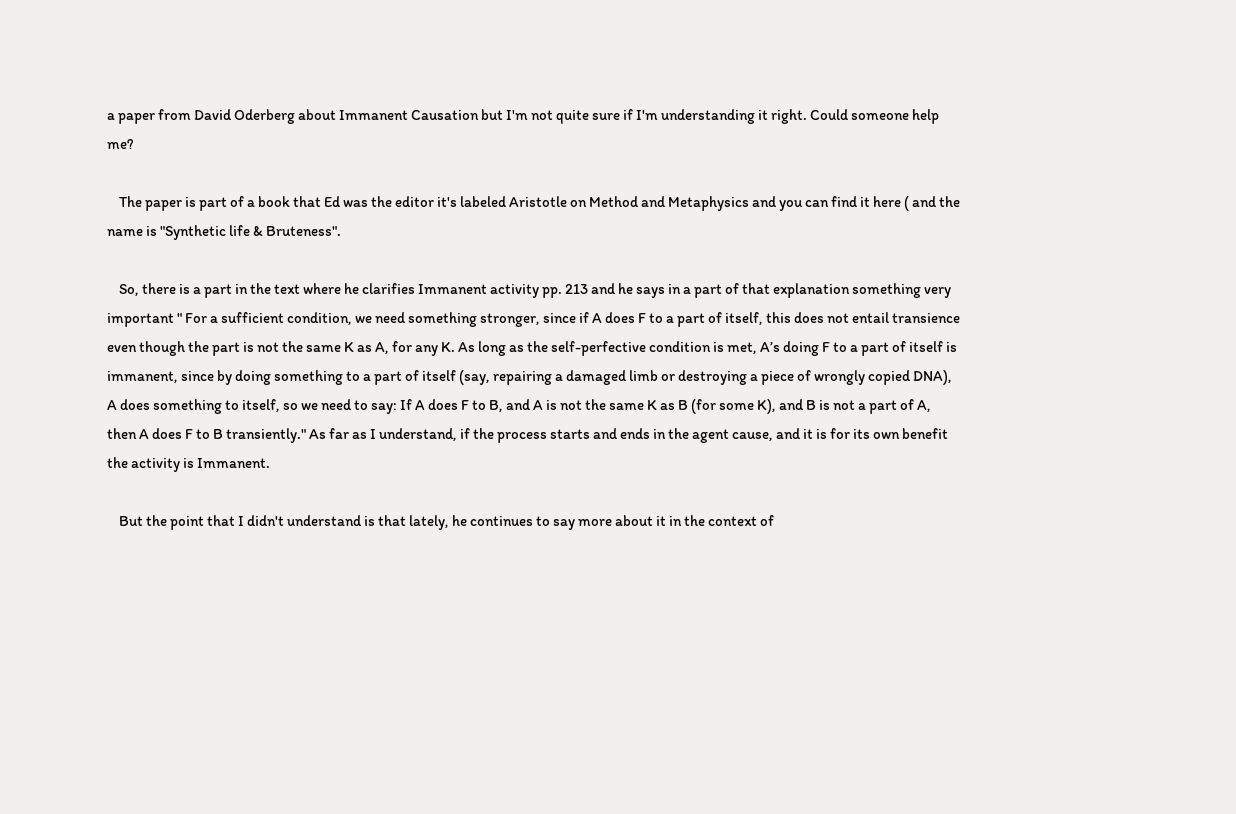a paper from David Oderberg about Immanent Causation but I'm not quite sure if I'm understanding it right. Could someone help me?

    The paper is part of a book that Ed was the editor it's labeled Aristotle on Method and Metaphysics and you can find it here ( and the name is "Synthetic life & Bruteness".

    So, there is a part in the text where he clarifies Immanent activity pp. 213 and he says in a part of that explanation something very important " For a sufficient condition, we need something stronger, since if A does F to a part of itself, this does not entail transience even though the part is not the same K as A, for any K. As long as the self-perfective condition is met, A’s doing F to a part of itself is immanent, since by doing something to a part of itself (say, repairing a damaged limb or destroying a piece of wrongly copied DNA), A does something to itself, so we need to say: If A does F to B, and A is not the same K as B (for some K), and B is not a part of A, then A does F to B transiently." As far as I understand, if the process starts and ends in the agent cause, and it is for its own benefit the activity is Immanent.

    But the point that I didn't understand is that lately, he continues to say more about it in the context of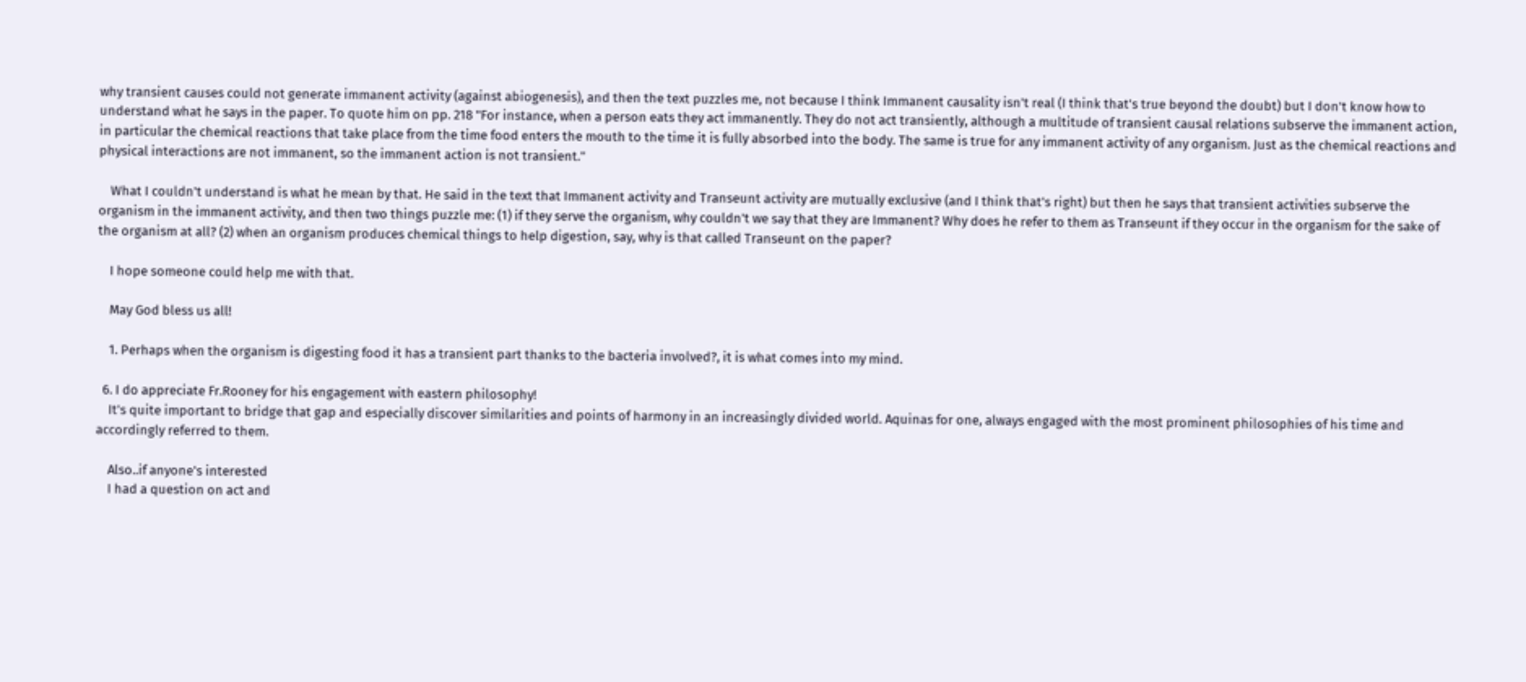why transient causes could not generate immanent activity (against abiogenesis), and then the text puzzles me, not because I think Immanent causality isn't real (I think that's true beyond the doubt) but I don't know how to understand what he says in the paper. To quote him on pp. 218 "For instance, when a person eats they act immanently. They do not act transiently, although a multitude of transient causal relations subserve the immanent action, in particular the chemical reactions that take place from the time food enters the mouth to the time it is fully absorbed into the body. The same is true for any immanent activity of any organism. Just as the chemical reactions and physical interactions are not immanent, so the immanent action is not transient."

    What I couldn't understand is what he mean by that. He said in the text that Immanent activity and Transeunt activity are mutually exclusive (and I think that's right) but then he says that transient activities subserve the organism in the immanent activity, and then two things puzzle me: (1) if they serve the organism, why couldn't we say that they are Immanent? Why does he refer to them as Transeunt if they occur in the organism for the sake of the organism at all? (2) when an organism produces chemical things to help digestion, say, why is that called Transeunt on the paper?

    I hope someone could help me with that.

    May God bless us all!

    1. Perhaps when the organism is digesting food it has a transient part thanks to the bacteria involved?, it is what comes into my mind.

  6. I do appreciate Fr.Rooney for his engagement with eastern philosophy!
    It's quite important to bridge that gap and especially discover similarities and points of harmony in an increasingly divided world. Aquinas for one, always engaged with the most prominent philosophies of his time and accordingly referred to them.

    Also..if anyone's interested
    I had a question on act and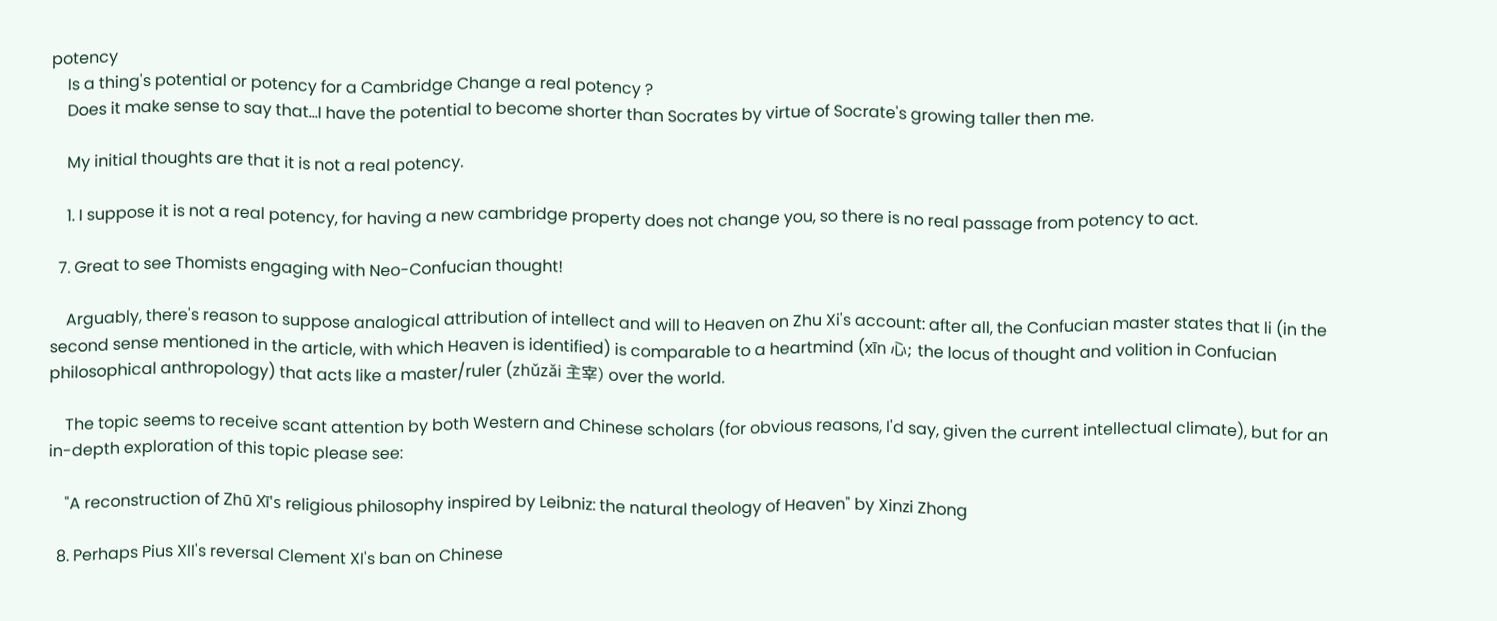potency
    Is a thing's potential or potency for a Cambridge Change a real potency ?
    Does it make sense to say that...I have the potential to become shorter than Socrates by virtue of Socrate's growing taller then me.

    My initial thoughts are that it is not a real potency.

    1. I suppose it is not a real potency, for having a new cambridge property does not change you, so there is no real passage from potency to act.

  7. Great to see Thomists engaging with Neo-Confucian thought!

    Arguably, there's reason to suppose analogical attribution of intellect and will to Heaven on Zhu Xi's account: after all, the Confucian master states that li (in the second sense mentioned in the article, with which Heaven is identified) is comparable to a heartmind (xīn 心; the locus of thought and volition in Confucian philosophical anthropology) that acts like a master/ruler (zhǔzǎi 主宰) over the world.

    The topic seems to receive scant attention by both Western and Chinese scholars (for obvious reasons, I'd say, given the current intellectual climate), but for an in-depth exploration of this topic please see:

    "A reconstruction of Zhū Xī's religious philosophy inspired by Leibniz: the natural theology of Heaven" by Xinzi Zhong

  8. Perhaps Pius XII's reversal Clement XI's ban on Chinese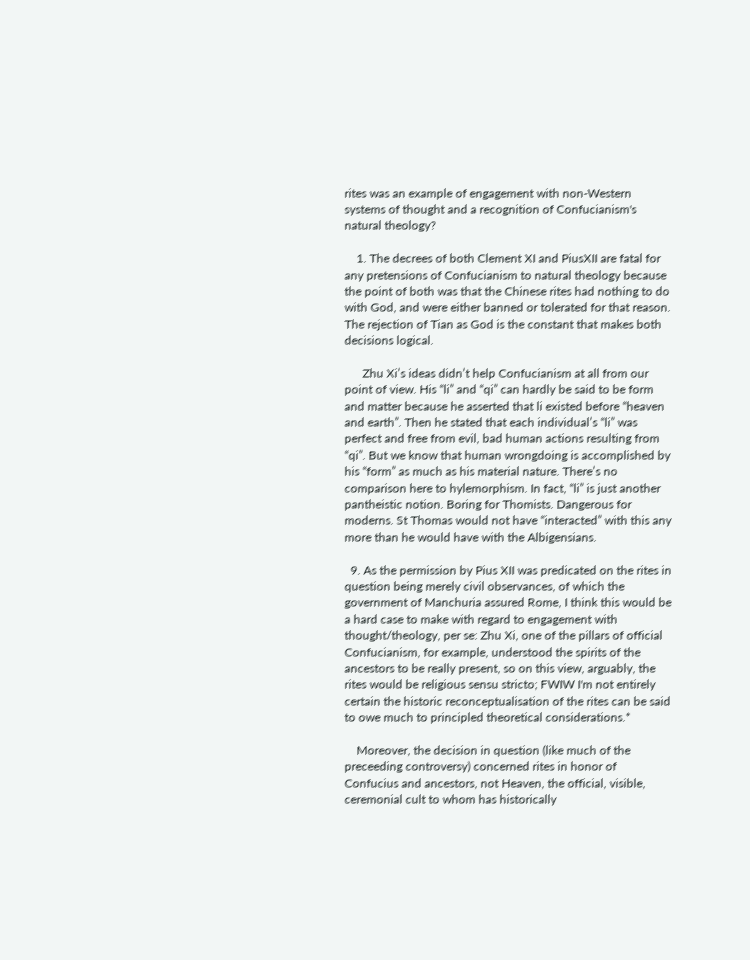rites was an example of engagement with non-Western systems of thought and a recognition of Confucianism's natural theology?

    1. The decrees of both Clement XI and PiusXII are fatal for any pretensions of Confucianism to natural theology because the point of both was that the Chinese rites had nothing to do with God, and were either banned or tolerated for that reason. The rejection of Tian as God is the constant that makes both decisions logical.

      Zhu Xi’s ideas didn’t help Confucianism at all from our point of view. His “li” and “qi” can hardly be said to be form and matter because he asserted that li existed before “heaven and earth”. Then he stated that each individual’s “li” was perfect and free from evil, bad human actions resulting from “qi”. But we know that human wrongdoing is accomplished by his “form” as much as his material nature. There’s no comparison here to hylemorphism. In fact, “li” is just another pantheistic notion. Boring for Thomists. Dangerous for moderns. St Thomas would not have “interacted” with this any more than he would have with the Albigensians.

  9. As the permission by Pius XII was predicated on the rites in question being merely civil observances, of which the government of Manchuria assured Rome, I think this would be a hard case to make with regard to engagement with thought/theology, per se: Zhu Xi, one of the pillars of official Confucianism, for example, understood the spirits of the ancestors to be really present, so on this view, arguably, the rites would be religious sensu stricto; FWIW I'm not entirely certain the historic reconceptualisation of the rites can be said to owe much to principled theoretical considerations.*

    Moreover, the decision in question (like much of the preceeding controversy) concerned rites in honor of Confucius and ancestors, not Heaven, the official, visible, ceremonial cult to whom has historically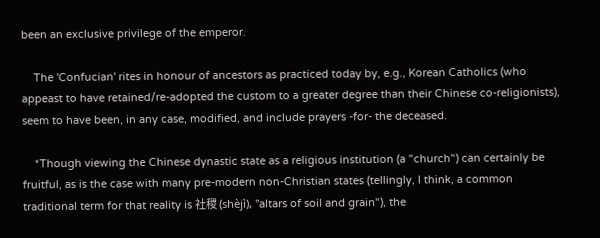been an exclusive privilege of the emperor.

    The 'Confucian' rites in honour of ancestors as practiced today by, e.g., Korean Catholics (who appeast to have retained/re-adopted the custom to a greater degree than their Chinese co-religionists), seem to have been, in any case, modified, and include prayers -for- the deceased.

    *Though viewing the Chinese dynastic state as a religious institution (a "church") can certainly be fruitful, as is the case with many pre-modern non-Christian states (tellingly, I think, a common traditional term for that reality is 社稷 (shèjì), "altars of soil and grain"), the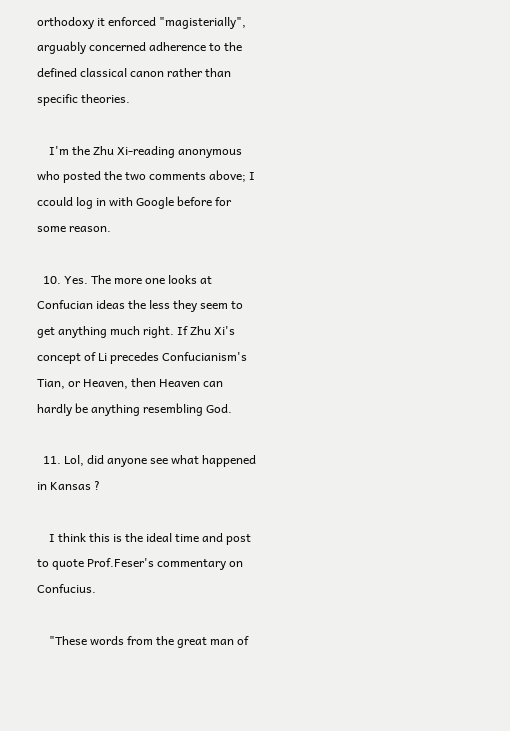orthodoxy it enforced "magisterially", arguably concerned adherence to the defined classical canon rather than specific theories.

    I'm the Zhu Xi-reading anonymous who posted the two comments above; I ccould log in with Google before for some reason.

  10. Yes. The more one looks at Confucian ideas the less they seem to get anything much right. If Zhu Xi's concept of Li precedes Confucianism's Tian, or Heaven, then Heaven can hardly be anything resembling God.

  11. Lol, did anyone see what happened in Kansas ?

    I think this is the ideal time and post to quote Prof.Feser's commentary on Confucius.

    "These words from the great man of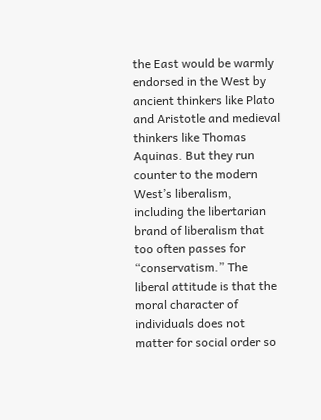the East would be warmly endorsed in the West by ancient thinkers like Plato and Aristotle and medieval thinkers like Thomas Aquinas. But they run counter to the modern West’s liberalism, including the libertarian brand of liberalism that too often passes for “conservatism.” The liberal attitude is that the moral character of individuals does not matter for social order so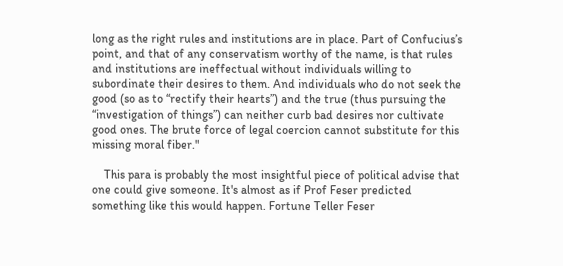long as the right rules and institutions are in place. Part of Confucius’s point, and that of any conservatism worthy of the name, is that rules and institutions are ineffectual without individuals willing to subordinate their desires to them. And individuals who do not seek the good (so as to “rectify their hearts”) and the true (thus pursuing the “investigation of things”) can neither curb bad desires nor cultivate good ones. The brute force of legal coercion cannot substitute for this missing moral fiber."

    This para is probably the most insightful piece of political advise that one could give someone. It's almost as if Prof Feser predicted something like this would happen. Fortune Teller Feser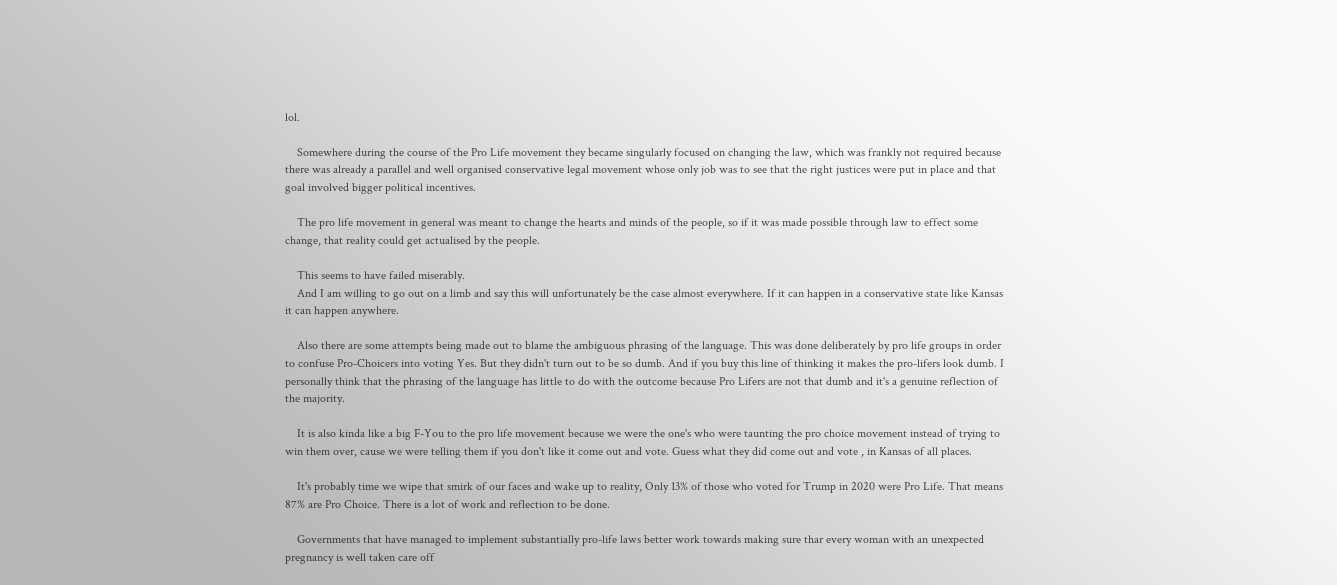lol.

    Somewhere during the course of the Pro Life movement they became singularly focused on changing the law, which was frankly not required because there was already a parallel and well organised conservative legal movement whose only job was to see that the right justices were put in place and that goal involved bigger political incentives.

    The pro life movement in general was meant to change the hearts and minds of the people, so if it was made possible through law to effect some change, that reality could get actualised by the people.

    This seems to have failed miserably.
    And I am willing to go out on a limb and say this will unfortunately be the case almost everywhere. If it can happen in a conservative state like Kansas it can happen anywhere.

    Also there are some attempts being made out to blame the ambiguous phrasing of the language. This was done deliberately by pro life groups in order to confuse Pro-Choicers into voting Yes. But they didn't turn out to be so dumb. And if you buy this line of thinking it makes the pro-lifers look dumb. I personally think that the phrasing of the language has little to do with the outcome because Pro Lifers are not that dumb and it's a genuine reflection of the majority.

    It is also kinda like a big F-You to the pro life movement because we were the one's who were taunting the pro choice movement instead of trying to win them over, cause we were telling them if you don't like it come out and vote. Guess what they did come out and vote , in Kansas of all places.

    It's probably time we wipe that smirk of our faces and wake up to reality, Only 13% of those who voted for Trump in 2020 were Pro Life. That means 87% are Pro Choice. There is a lot of work and reflection to be done.

    Governments that have managed to implement substantially pro-life laws better work towards making sure thar every woman with an unexpected pregnancy is well taken care off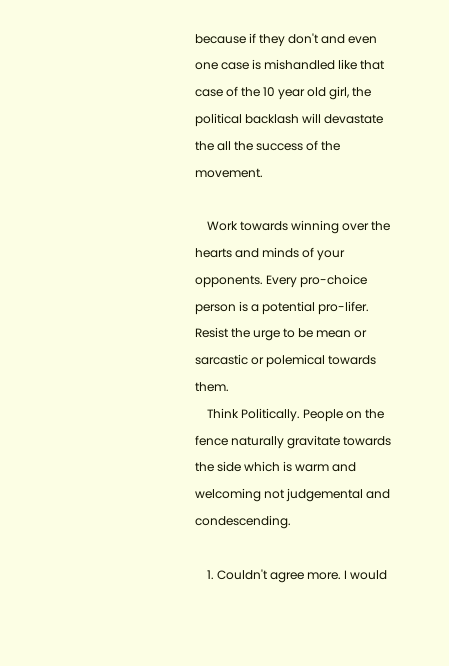because if they don't and even one case is mishandled like that case of the 10 year old girl, the political backlash will devastate the all the success of the movement.

    Work towards winning over the hearts and minds of your opponents. Every pro-choice person is a potential pro-lifer. Resist the urge to be mean or sarcastic or polemical towards them.
    Think Politically. People on the fence naturally gravitate towards the side which is warm and welcoming not judgemental and condescending.

    1. Couldn't agree more. I would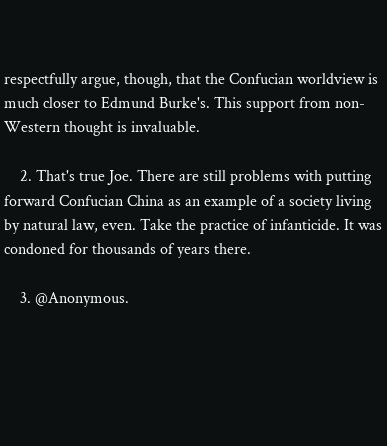respectfully argue, though, that the Confucian worldview is much closer to Edmund Burke's. This support from non-Western thought is invaluable.

    2. That's true Joe. There are still problems with putting forward Confucian China as an example of a society living by natural law, even. Take the practice of infanticide. It was condoned for thousands of years there.

    3. @Anonymous.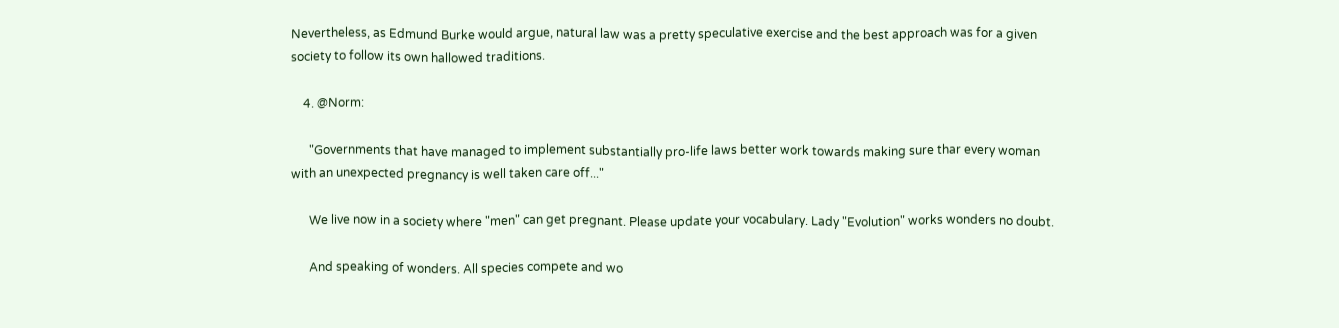Nevertheless, as Edmund Burke would argue, natural law was a pretty speculative exercise and the best approach was for a given society to follow its own hallowed traditions.

    4. @Norm:

      "Governments that have managed to implement substantially pro-life laws better work towards making sure thar every woman with an unexpected pregnancy is well taken care off..."

      We live now in a society where "men" can get pregnant. Please update your vocabulary. Lady "Evolution" works wonders no doubt.

      And speaking of wonders. All species compete and wo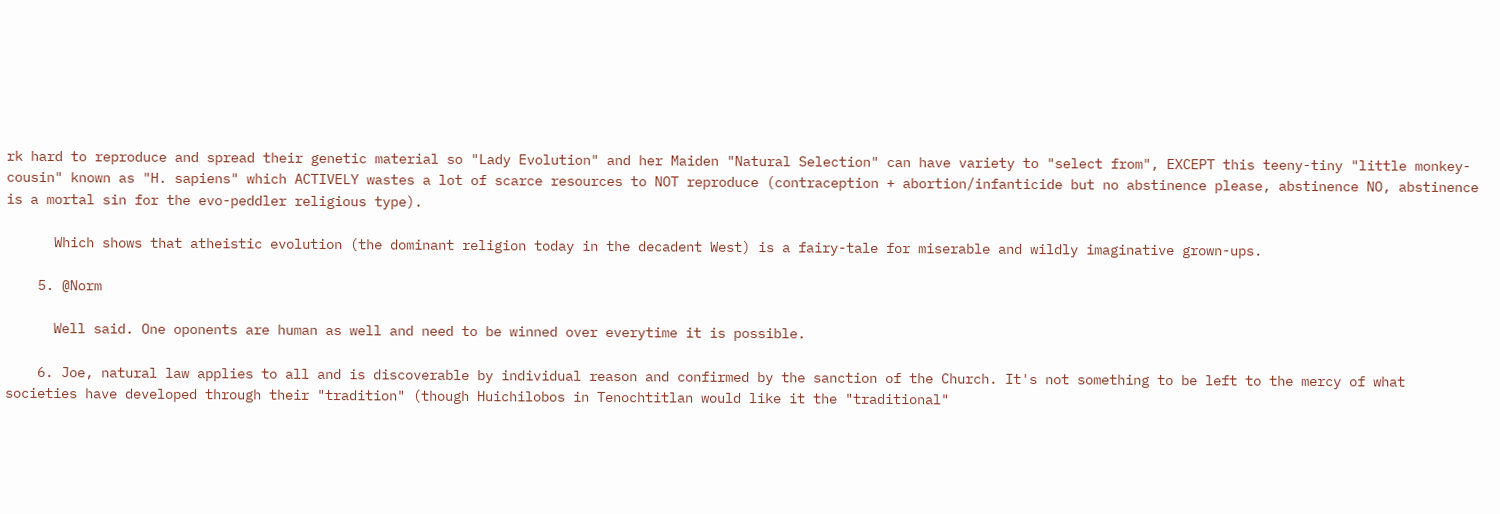rk hard to reproduce and spread their genetic material so "Lady Evolution" and her Maiden "Natural Selection" can have variety to "select from", EXCEPT this teeny-tiny "little monkey-cousin" known as "H. sapiens" which ACTIVELY wastes a lot of scarce resources to NOT reproduce (contraception + abortion/infanticide but no abstinence please, abstinence NO, abstinence is a mortal sin for the evo-peddler religious type).

      Which shows that atheistic evolution (the dominant religion today in the decadent West) is a fairy-tale for miserable and wildly imaginative grown-ups.

    5. @Norm

      Well said. One oponents are human as well and need to be winned over everytime it is possible.

    6. Joe, natural law applies to all and is discoverable by individual reason and confirmed by the sanction of the Church. It's not something to be left to the mercy of what societies have developed through their "tradition" (though Huichilobos in Tenochtitlan would like it the "traditional"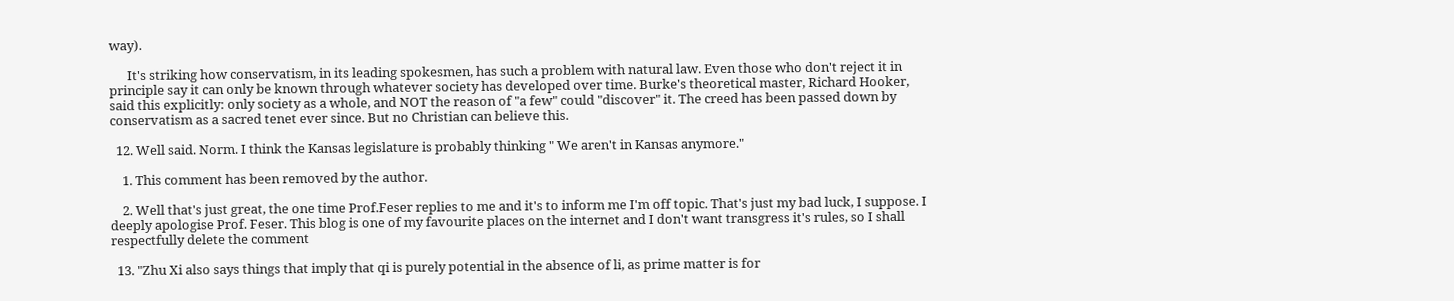way).

      It's striking how conservatism, in its leading spokesmen, has such a problem with natural law. Even those who don't reject it in principle say it can only be known through whatever society has developed over time. Burke's theoretical master, Richard Hooker, said this explicitly: only society as a whole, and NOT the reason of "a few" could "discover" it. The creed has been passed down by conservatism as a sacred tenet ever since. But no Christian can believe this.

  12. Well said. Norm. I think the Kansas legislature is probably thinking " We aren't in Kansas anymore."

    1. This comment has been removed by the author.

    2. Well that's just great, the one time Prof.Feser replies to me and it's to inform me I'm off topic. That's just my bad luck, I suppose. I deeply apologise Prof. Feser. This blog is one of my favourite places on the internet and I don't want transgress it's rules, so I shall respectfully delete the comment

  13. "Zhu Xi also says things that imply that qi is purely potential in the absence of li, as prime matter is for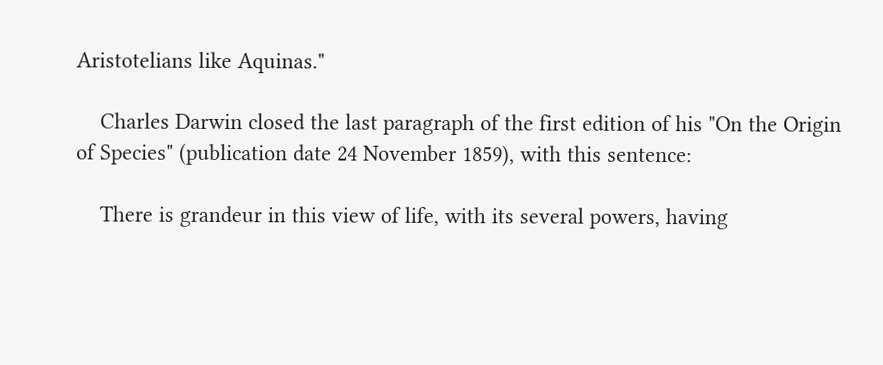Aristotelians like Aquinas."

    Charles Darwin closed the last paragraph of the first edition of his "On the Origin of Species" (publication date 24 November 1859), with this sentence:

    There is grandeur in this view of life, with its several powers, having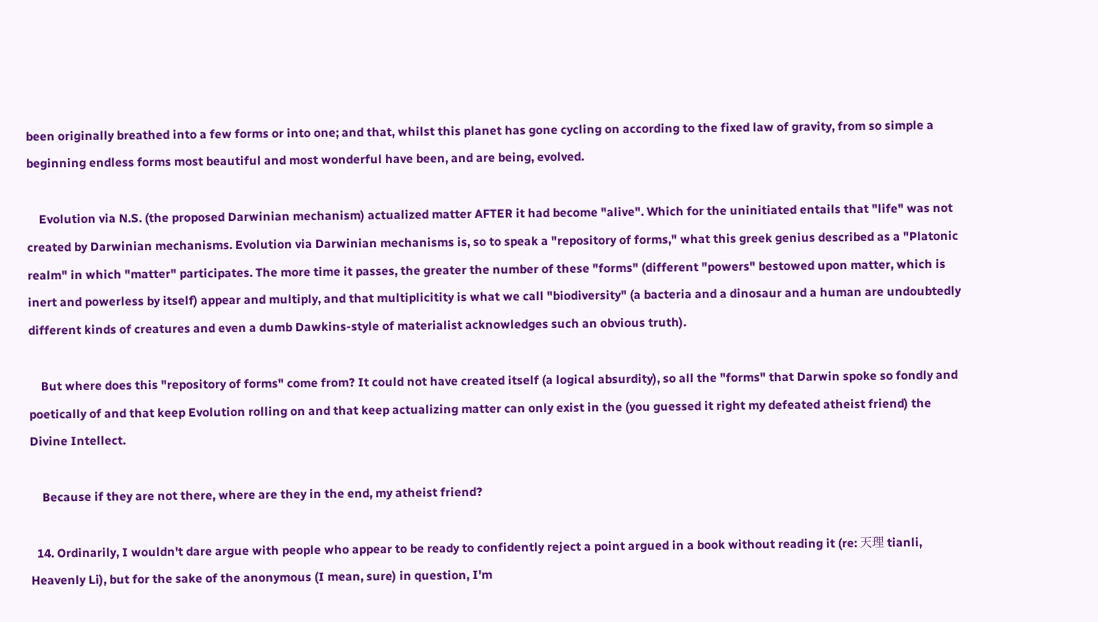been originally breathed into a few forms or into one; and that, whilst this planet has gone cycling on according to the fixed law of gravity, from so simple a beginning endless forms most beautiful and most wonderful have been, and are being, evolved.

    Evolution via N.S. (the proposed Darwinian mechanism) actualized matter AFTER it had become "alive". Which for the uninitiated entails that "life" was not created by Darwinian mechanisms. Evolution via Darwinian mechanisms is, so to speak a "repository of forms," what this greek genius described as a "Platonic realm" in which "matter" participates. The more time it passes, the greater the number of these "forms" (different "powers" bestowed upon matter, which is inert and powerless by itself) appear and multiply, and that multiplicitity is what we call "biodiversity" (a bacteria and a dinosaur and a human are undoubtedly different kinds of creatures and even a dumb Dawkins-style of materialist acknowledges such an obvious truth).

    But where does this "repository of forms" come from? It could not have created itself (a logical absurdity), so all the "forms" that Darwin spoke so fondly and poetically of and that keep Evolution rolling on and that keep actualizing matter can only exist in the (you guessed it right my defeated atheist friend) the Divine Intellect.

    Because if they are not there, where are they in the end, my atheist friend?

  14. Ordinarily, I wouldn't dare argue with people who appear to be ready to confidently reject a point argued in a book without reading it (re: 天理 tianli, Heavenly Li), but for the sake of the anonymous (I mean, sure) in question, I'm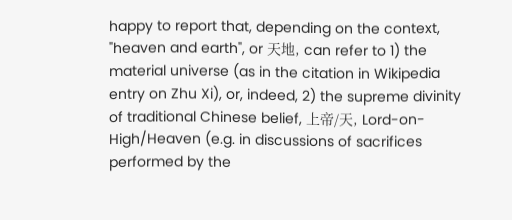happy to report that, depending on the context, "heaven and earth", or 天地, can refer to 1) the material universe (as in the citation in Wikipedia entry on Zhu Xi), or, indeed, 2) the supreme divinity of traditional Chinese belief, 上帝/天, Lord-on-High/Heaven (e.g. in discussions of sacrifices performed by the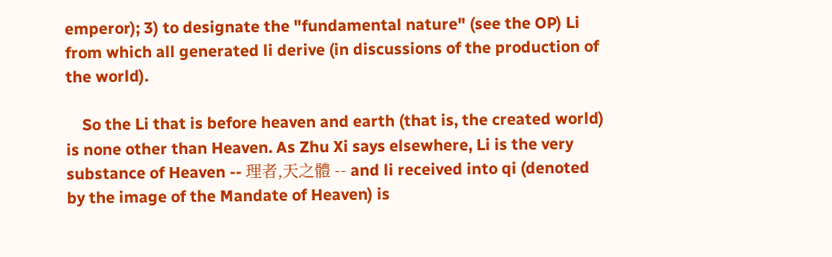emperor); 3) to designate the "fundamental nature" (see the OP) Li from which all generated li derive (in discussions of the production of the world).

    So the Li that is before heaven and earth (that is, the created world) is none other than Heaven. As Zhu Xi says elsewhere, Li is the very substance of Heaven -- 理者,天之體 -- and li received into qi (denoted by the image of the Mandate of Heaven) is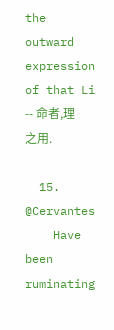the outward expression of that Li -- 命者,理之用.

  15. @Cervantes
    Have been ruminating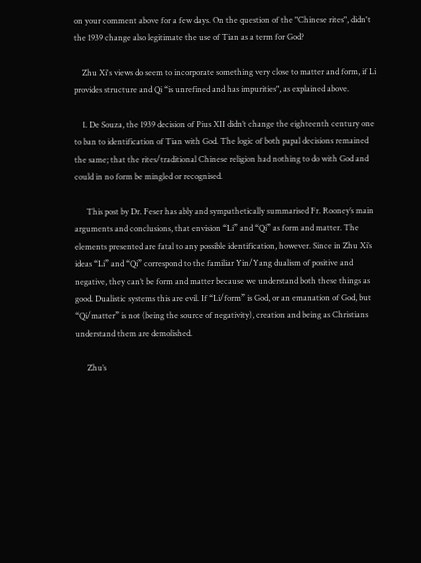on your comment above for a few days. On the question of the "Chinese rites", didn't the 1939 change also legitimate the use of Tian as a term for God?

    Zhu Xi's views do seem to incorporate something very close to matter and form, if Li provides structure and Qi “is unrefined and has impurities", as explained above.

    1. De Souza, the 1939 decision of Pius XII didn’t change the eighteenth century one to ban to identification of Tian with God. The logic of both papal decisions remained the same; that the rites/traditional Chinese religion had nothing to do with God and could in no form be mingled or recognised.

      This post by Dr. Feser has ably and sympathetically summarised Fr. Rooney’s main arguments and conclusions, that envision “Li” and “Qi” as form and matter. The elements presented are fatal to any possible identification, however. Since in Zhu Xi’s ideas “Li” and “Qi” correspond to the familiar Yin/Yang dualism of positive and negative, they can’t be form and matter because we understand both these things as good. Dualistic systems this are evil. If “Li/form” is God, or an emanation of God, but “Qi/matter” is not (being the source of negativity), creation and being as Christians understand them are demolished.

      Zhu’s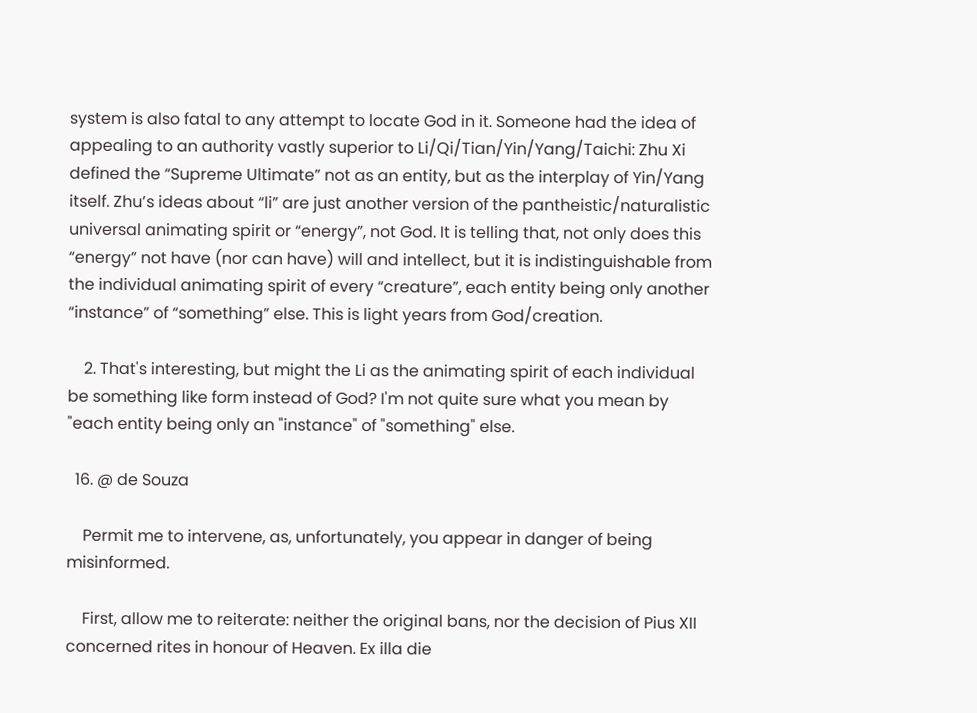system is also fatal to any attempt to locate God in it. Someone had the idea of appealing to an authority vastly superior to Li/Qi/Tian/Yin/Yang/Taichi: Zhu Xi defined the “Supreme Ultimate” not as an entity, but as the interplay of Yin/Yang itself. Zhu’s ideas about “li” are just another version of the pantheistic/naturalistic universal animating spirit or “energy”, not God. It is telling that, not only does this “energy” not have (nor can have) will and intellect, but it is indistinguishable from the individual animating spirit of every “creature”, each entity being only another “instance” of “something” else. This is light years from God/creation.

    2. That's interesting, but might the Li as the animating spirit of each individual be something like form instead of God? I'm not quite sure what you mean by "each entity being only an "instance" of "something" else.

  16. @ de Souza

    Permit me to intervene, as, unfortunately, you appear in danger of being misinformed.

    First, allow me to reiterate: neither the original bans, nor the decision of Pius XII concerned rites in honour of Heaven. Ex illa die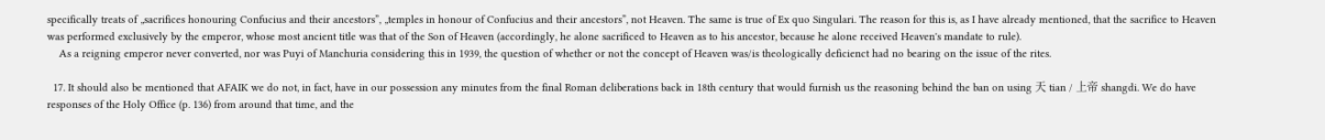specifically treats of „sacrifices honouring Confucius and their ancestors”, „temples in honour of Confucius and their ancestors”, not Heaven. The same is true of Ex quo Singulari. The reason for this is, as I have already mentioned, that the sacrifice to Heaven was performed exclusively by the emperor, whose most ancient title was that of the Son of Heaven (accordingly, he alone sacrificed to Heaven as to his ancestor, because he alone received Heaven's mandate to rule).
    As a reigning emperor never converted, nor was Puyi of Manchuria considering this in 1939, the question of whether or not the concept of Heaven was/is theologically deficienct had no bearing on the issue of the rites.

  17. It should also be mentioned that AFAIK we do not, in fact, have in our possession any minutes from the final Roman deliberations back in 18th century that would furnish us the reasoning behind the ban on using 天 tian / 上帝 shangdi. We do have responses of the Holy Office (p. 136) from around that time, and the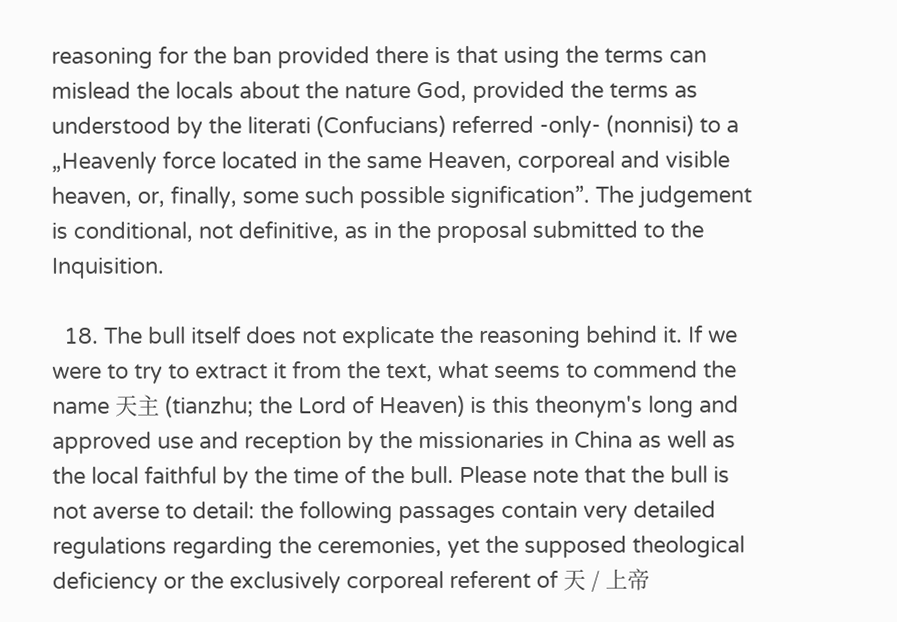reasoning for the ban provided there is that using the terms can mislead the locals about the nature God, provided the terms as understood by the literati (Confucians) referred -only- (nonnisi) to a „Heavenly force located in the same Heaven, corporeal and visible heaven, or, finally, some such possible signification”. The judgement is conditional, not definitive, as in the proposal submitted to the Inquisition.

  18. The bull itself does not explicate the reasoning behind it. If we were to try to extract it from the text, what seems to commend the name 天主 (tianzhu; the Lord of Heaven) is this theonym's long and approved use and reception by the missionaries in China as well as the local faithful by the time of the bull. Please note that the bull is not averse to detail: the following passages contain very detailed regulations regarding the ceremonies, yet the supposed theological deficiency or the exclusively corporeal referent of 天 / 上帝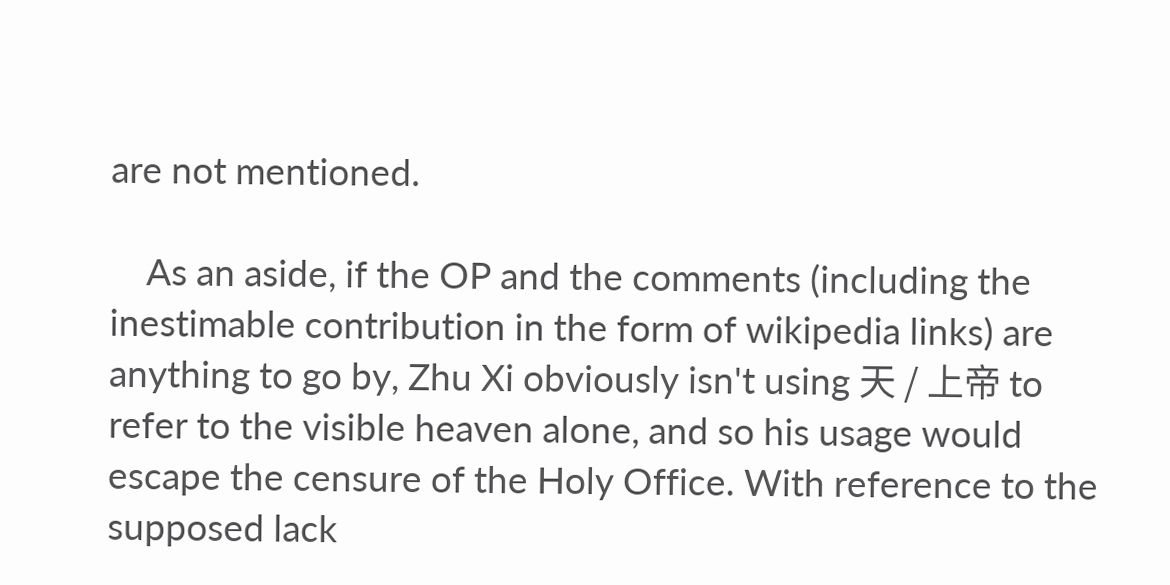are not mentioned.

    As an aside, if the OP and the comments (including the inestimable contribution in the form of wikipedia links) are anything to go by, Zhu Xi obviously isn't using 天 / 上帝 to refer to the visible heaven alone, and so his usage would escape the censure of the Holy Office. With reference to the supposed lack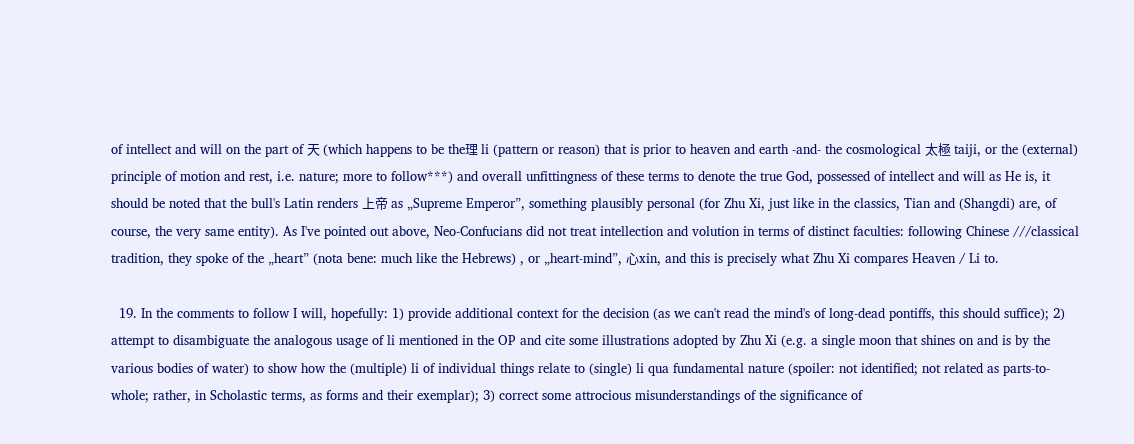of intellect and will on the part of 天 (which happens to be the理 li (pattern or reason) that is prior to heaven and earth -and- the cosmological 太極 taiji, or the (external) principle of motion and rest, i.e. nature; more to follow***) and overall unfittingness of these terms to denote the true God, possessed of intellect and will as He is, it should be noted that the bull's Latin renders 上帝 as „Supreme Emperor”, something plausibly personal (for Zhu Xi, just like in the classics, Tian and (Shangdi) are, of course, the very same entity). As I've pointed out above, Neo-Confucians did not treat intellection and volution in terms of distinct faculties: following Chinese ///classical tradition, they spoke of the „heart” (nota bene: much like the Hebrews) , or „heart-mind”, 心xin, and this is precisely what Zhu Xi compares Heaven / Li to.

  19. In the comments to follow I will, hopefully: 1) provide additional context for the decision (as we can't read the mind's of long-dead pontiffs, this should suffice); 2) attempt to disambiguate the analogous usage of li mentioned in the OP and cite some illustrations adopted by Zhu Xi (e.g. a single moon that shines on and is by the various bodies of water) to show how the (multiple) li of individual things relate to (single) li qua fundamental nature (spoiler: not identified; not related as parts-to-whole; rather, in Scholastic terms, as forms and their exemplar); 3) correct some attrocious misunderstandings of the significance of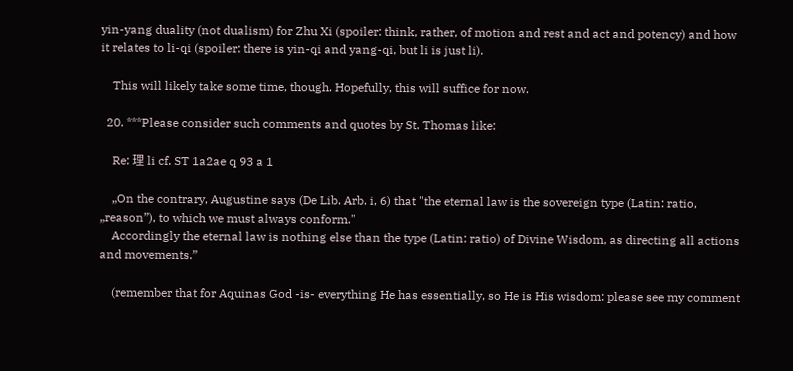yin-yang duality (not dualism) for Zhu Xi (spoiler: think, rather, of motion and rest and act and potency) and how it relates to li-qi (spoiler: there is yin-qi and yang-qi, but li is just li).

    This will likely take some time, though. Hopefully, this will suffice for now.

  20. ***Please consider such comments and quotes by St. Thomas like:

    Re: 理 li cf. ST 1a2ae q 93 a 1

    „On the contrary, Augustine says (De Lib. Arb. i, 6) that "the eternal law is the sovereign type (Latin: ratio, „reason”), to which we must always conform."
    Accordingly the eternal law is nothing else than the type (Latin: ratio) of Divine Wisdom, as directing all actions and movements.”

    (remember that for Aquinas God -is- everything He has essentially, so He is His wisdom: please see my comment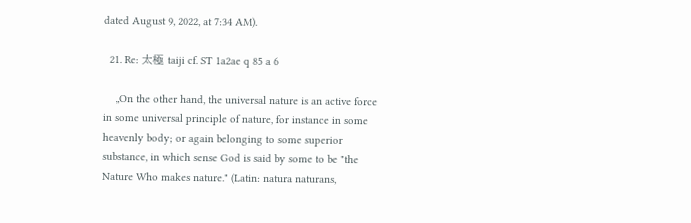dated August 9, 2022, at 7:34 AM).

  21. Re: 太極 taiji cf. ST 1a2ae q 85 a 6

    „On the other hand, the universal nature is an active force in some universal principle of nature, for instance in some heavenly body; or again belonging to some superior substance, in which sense God is said by some to be "the Nature Who makes nature." (Latin: natura naturans,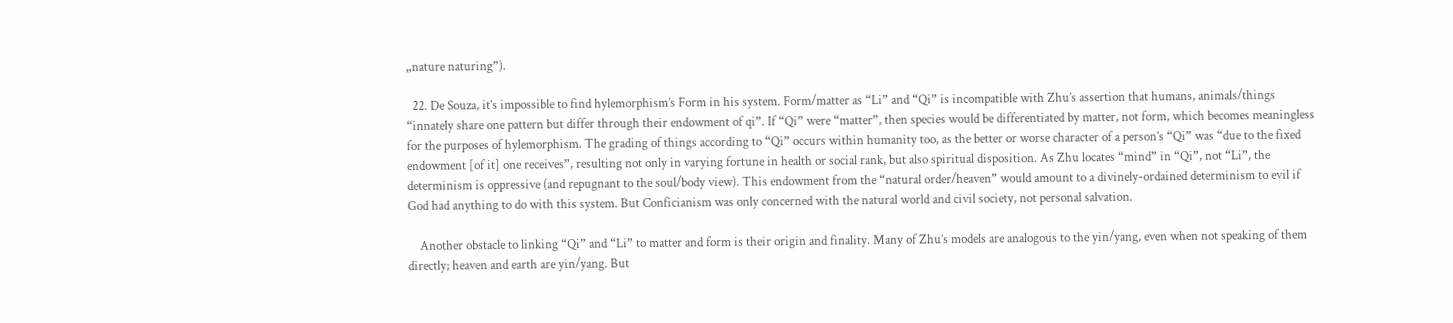„nature naturing”).

  22. De Souza, it’s impossible to find hylemorphism’s Form in his system. Form/matter as “Li” and “Qi” is incompatible with Zhu’s assertion that humans, animals/things “innately share one pattern but differ through their endowment of qi”. If “Qi” were “matter”, then species would be differentiated by matter, not form, which becomes meaningless for the purposes of hylemorphism. The grading of things according to “Qi” occurs within humanity too, as the better or worse character of a person’s “Qi” was “due to the fixed endowment [of it] one receives”, resulting not only in varying fortune in health or social rank, but also spiritual disposition. As Zhu locates “mind” in “Qi”, not “Li”, the determinism is oppressive (and repugnant to the soul/body view). This endowment from the “natural order/heaven” would amount to a divinely-ordained determinism to evil if God had anything to do with this system. But Conficianism was only concerned with the natural world and civil society, not personal salvation.

    Another obstacle to linking “Qi” and “Li” to matter and form is their origin and finality. Many of Zhu’s models are analogous to the yin/yang, even when not speaking of them directly; heaven and earth are yin/yang. But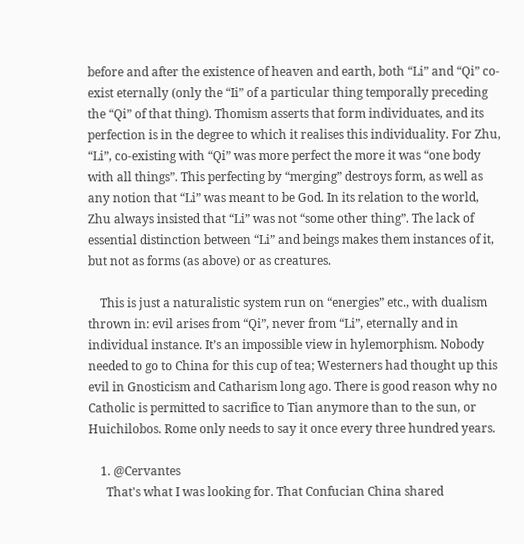before and after the existence of heaven and earth, both “Li” and “Qi” co-exist eternally (only the “Ii” of a particular thing temporally preceding the “Qi” of that thing). Thomism asserts that form individuates, and its perfection is in the degree to which it realises this individuality. For Zhu, “Li”, co-existing with “Qi” was more perfect the more it was “one body with all things”. This perfecting by “merging” destroys form, as well as any notion that “Li” was meant to be God. In its relation to the world, Zhu always insisted that “Li” was not “some other thing”. The lack of essential distinction between “Li” and beings makes them instances of it, but not as forms (as above) or as creatures.

    This is just a naturalistic system run on “energies” etc., with dualism thrown in: evil arises from “Qi”, never from “Li”, eternally and in individual instance. It’s an impossible view in hylemorphism. Nobody needed to go to China for this cup of tea; Westerners had thought up this evil in Gnosticism and Catharism long ago. There is good reason why no Catholic is permitted to sacrifice to Tian anymore than to the sun, or Huichilobos. Rome only needs to say it once every three hundred years.

    1. @Cervantes
      That's what I was looking for. That Confucian China shared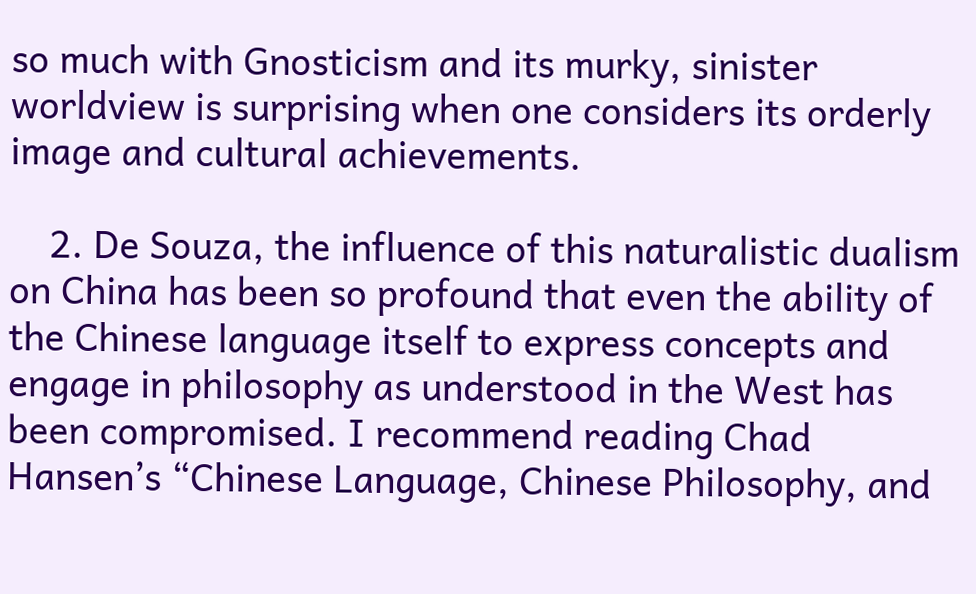so much with Gnosticism and its murky, sinister worldview is surprising when one considers its orderly image and cultural achievements.

    2. De Souza, the influence of this naturalistic dualism on China has been so profound that even the ability of the Chinese language itself to express concepts and engage in philosophy as understood in the West has been compromised. I recommend reading Chad Hansen’s “Chinese Language, Chinese Philosophy, and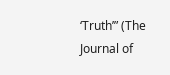‘Truth’” (The Journal of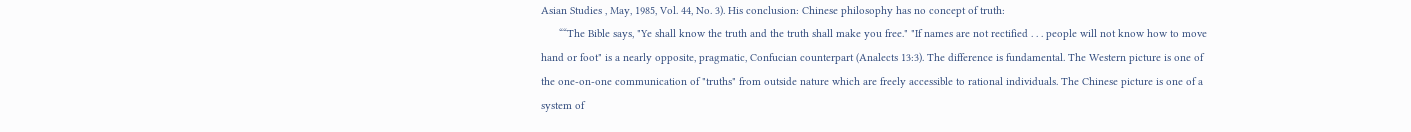Asian Studies , May, 1985, Vol. 44, No. 3). His conclusion: Chinese philosophy has no concept of truth:
      ““The Bible says, "Ye shall know the truth and the truth shall make you free." "If names are not rectified . . . people will not know how to move hand or foot" is a nearly opposite, pragmatic, Confucian counterpart (Analects 13:3). The difference is fundamental. The Western picture is one of the one-on-one communication of "truths" from outside nature which are freely accessible to rational individuals. The Chinese picture is one of a system of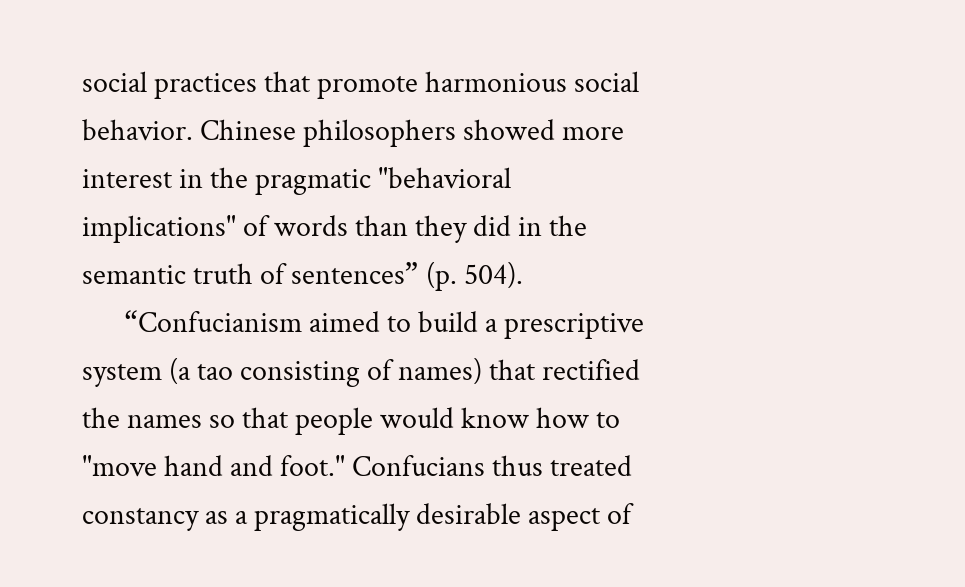social practices that promote harmonious social behavior. Chinese philosophers showed more interest in the pragmatic "behavioral implications" of words than they did in the semantic truth of sentences” (p. 504).
      “Confucianism aimed to build a prescriptive system (a tao consisting of names) that rectified the names so that people would know how to "move hand and foot." Confucians thus treated constancy as a pragmatically desirable aspect of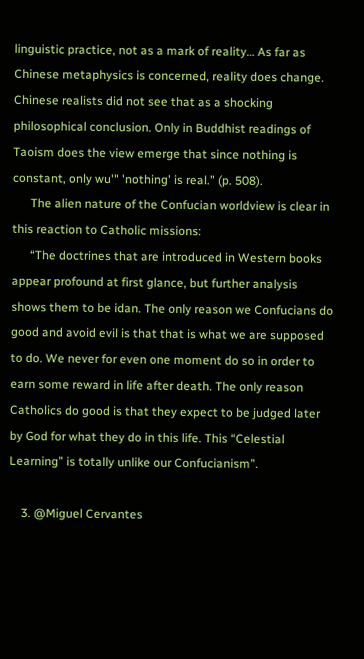linguistic practice, not as a mark of reality… As far as Chinese metaphysics is concerned, reality does change. Chinese realists did not see that as a shocking philosophical conclusion. Only in Buddhist readings of Taoism does the view emerge that since nothing is constant, only wu'" 'nothing' is real.” (p. 508).
      The alien nature of the Confucian worldview is clear in this reaction to Catholic missions:
      “The doctrines that are introduced in Western books appear profound at first glance, but further analysis shows them to be idan. The only reason we Confucians do good and avoid evil is that that is what we are supposed to do. We never for even one moment do so in order to earn some reward in life after death. The only reason Catholics do good is that they expect to be judged later by God for what they do in this life. This “Celestial Learning” is totally unlike our Confucianism”.

    3. @Miguel Cervantes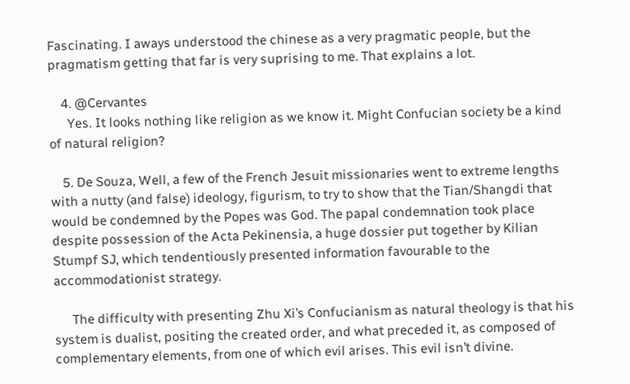Fascinating. I aways understood the chinese as a very pragmatic people, but the pragmatism getting that far is very suprising to me. That explains a lot.

    4. @Cervantes
      Yes. It looks nothing like religion as we know it. Might Confucian society be a kind of natural religion?

    5. De Souza, Well, a few of the French Jesuit missionaries went to extreme lengths with a nutty (and false) ideology, figurism, to try to show that the Tian/Shangdi that would be condemned by the Popes was God. The papal condemnation took place despite possession of the Acta Pekinensia, a huge dossier put together by Kilian Stumpf SJ, which tendentiously presented information favourable to the accommodationist strategy.

      The difficulty with presenting Zhu Xi’s Confucianism as natural theology is that his system is dualist, positing the created order, and what preceded it, as composed of complementary elements, from one of which evil arises. This evil isn’t divine.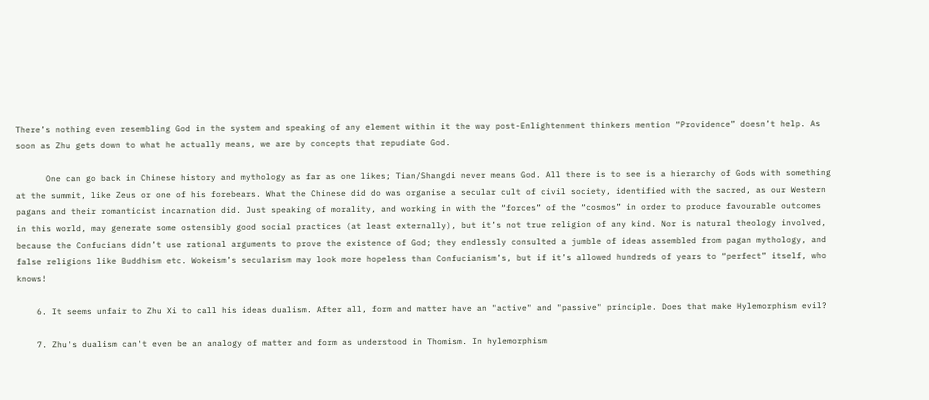There’s nothing even resembling God in the system and speaking of any element within it the way post-Enlightenment thinkers mention “Providence” doesn’t help. As soon as Zhu gets down to what he actually means, we are by concepts that repudiate God.

      One can go back in Chinese history and mythology as far as one likes; Tian/Shangdi never means God. All there is to see is a hierarchy of Gods with something at the summit, like Zeus or one of his forebears. What the Chinese did do was organise a secular cult of civil society, identified with the sacred, as our Western pagans and their romanticist incarnation did. Just speaking of morality, and working in with the “forces” of the “cosmos” in order to produce favourable outcomes in this world, may generate some ostensibly good social practices (at least externally), but it’s not true religion of any kind. Nor is natural theology involved, because the Confucians didn’t use rational arguments to prove the existence of God; they endlessly consulted a jumble of ideas assembled from pagan mythology, and false religions like Buddhism etc. Wokeism’s secularism may look more hopeless than Confucianism’s, but if it’s allowed hundreds of years to “perfect” itself, who knows!

    6. It seems unfair to Zhu Xi to call his ideas dualism. After all, form and matter have an "active" and "passive" principle. Does that make Hylemorphism evil?

    7. Zhu's dualism can't even be an analogy of matter and form as understood in Thomism. In hylemorphism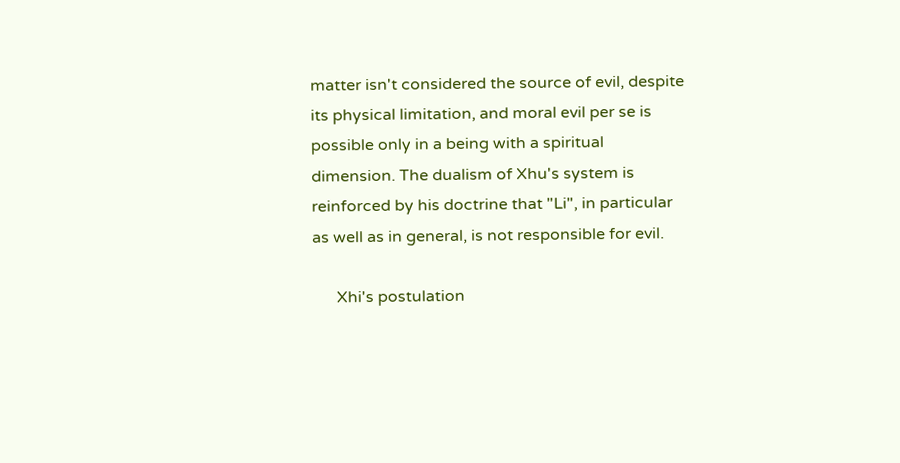matter isn't considered the source of evil, despite its physical limitation, and moral evil per se is possible only in a being with a spiritual dimension. The dualism of Xhu's system is reinforced by his doctrine that "Li", in particular as well as in general, is not responsible for evil.

      Xhi's postulation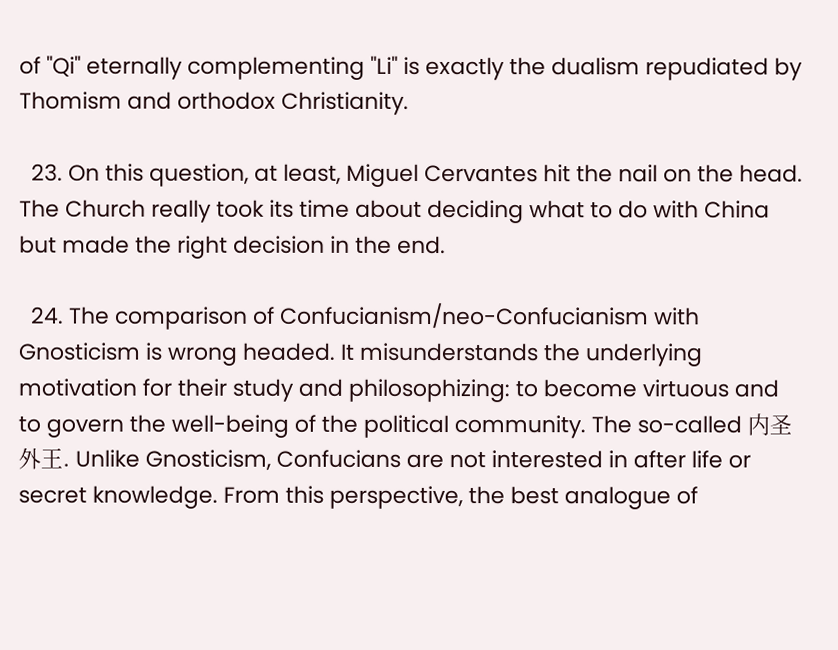of "Qi" eternally complementing "Li" is exactly the dualism repudiated by Thomism and orthodox Christianity.

  23. On this question, at least, Miguel Cervantes hit the nail on the head. The Church really took its time about deciding what to do with China but made the right decision in the end.

  24. The comparison of Confucianism/neo-Confucianism with Gnosticism is wrong headed. It misunderstands the underlying motivation for their study and philosophizing: to become virtuous and to govern the well-being of the political community. The so-called 内圣外王. Unlike Gnosticism, Confucians are not interested in after life or secret knowledge. From this perspective, the best analogue of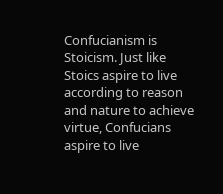Confucianism is Stoicism. Just like Stoics aspire to live according to reason and nature to achieve virtue, Confucians aspire to live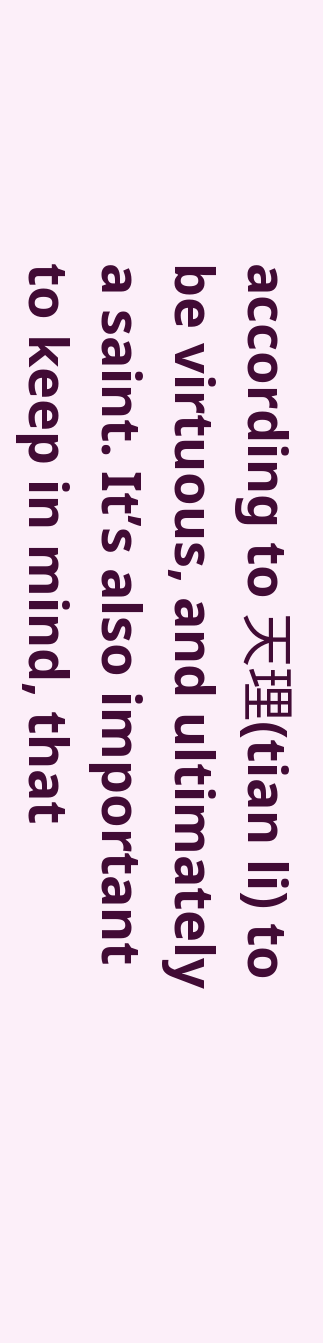according to 天理(tian li) to be virtuous, and ultimately a saint. It’s also important to keep in mind, that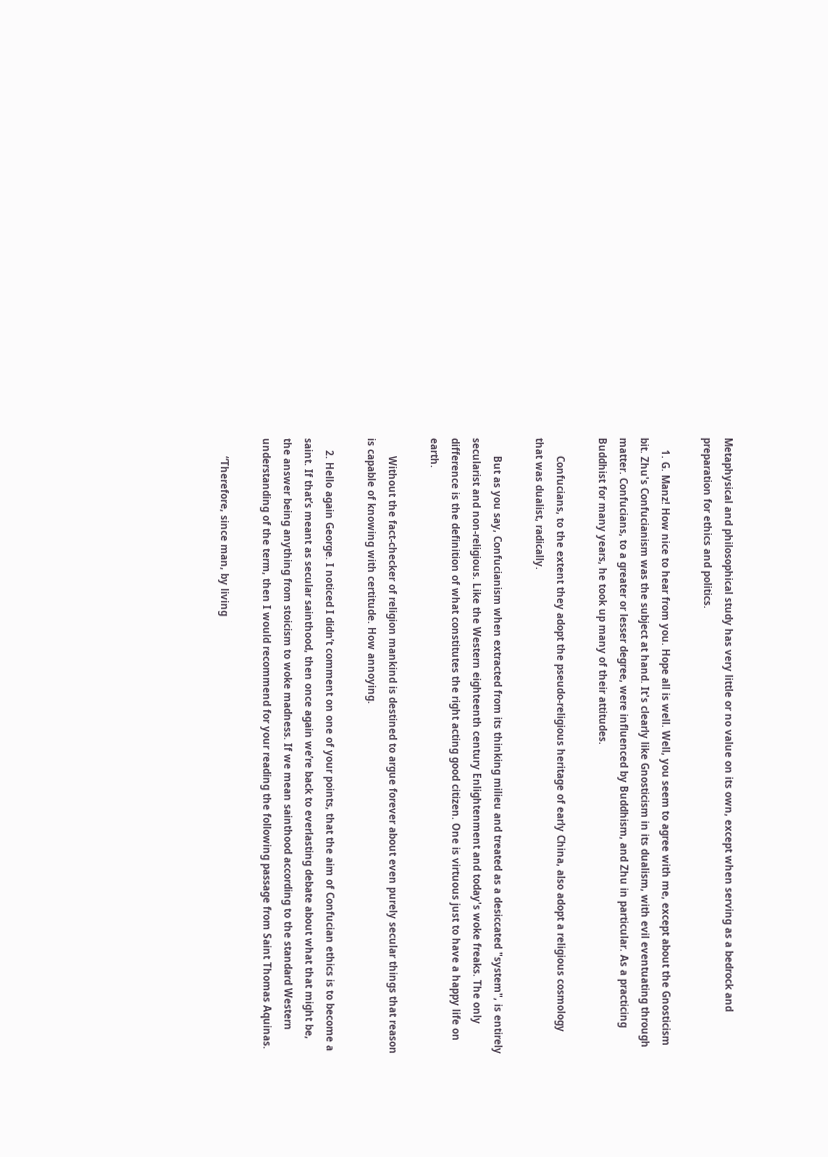Metaphysical and philosophical study has very little or no value on its own, except when serving as a bedrock and preparation for ethics and politics.

    1. G. Manz! How nice to hear from you. Hope all is well. Well, you seem to agree with me, except about the Gnosticism bit. Zhu's Confucianism was the subject at hand. It's clearly like Gnosticism in its dualism, with evil eventuating through matter. Confucians, to a greater or lesser degree, were influenced by Buddhism, and Zhu in particular. As a practicing Buddhist for many years, he took up many of their attitudes.

      Confucians, to the extent they adopt the pseudo-religious heritage of early China, also adopt a religious cosmology that was dualist, radically.

      But as you say, Confucianism when extracted from its thinking milieu and treated as a desiccated "system", is entirely secularist and non-religious. Like the Western eighteenth century Enlightenment and today's woke freaks. The only difference is the definition of what constitutes the right acting good citizen. One is virtuous just to have a happy life on earth.

      Without the fact-checker of religion mankind is destined to argue forever about even purely secular things that reason is capable of knowing with certitude. How annoying.

    2. Hello again George. I noticed I didn’t comment on one of your points, that the aim of Confucian ethics is to become a saint. If that’s meant as secular sainthood, then once again we’re back to everlasting debate about what that might be, the answer being anything from stoicism to woke madness. If we mean sainthood according to the standard Western understanding of the term, then I would recommend for your reading the following passage from Saint Thomas Aquinas.

      “Therefore, since man, by living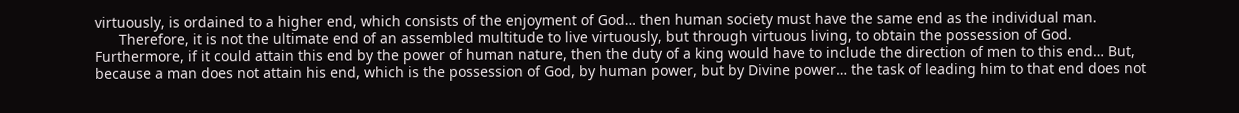virtuously, is ordained to a higher end, which consists of the enjoyment of God… then human society must have the same end as the individual man.
      Therefore, it is not the ultimate end of an assembled multitude to live virtuously, but through virtuous living, to obtain the possession of God. Furthermore, if it could attain this end by the power of human nature, then the duty of a king would have to include the direction of men to this end… But, because a man does not attain his end, which is the possession of God, by human power, but by Divine power… the task of leading him to that end does not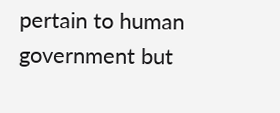pertain to human government but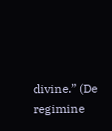divine.” (De regimine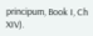principum, Book I, Ch XIV).